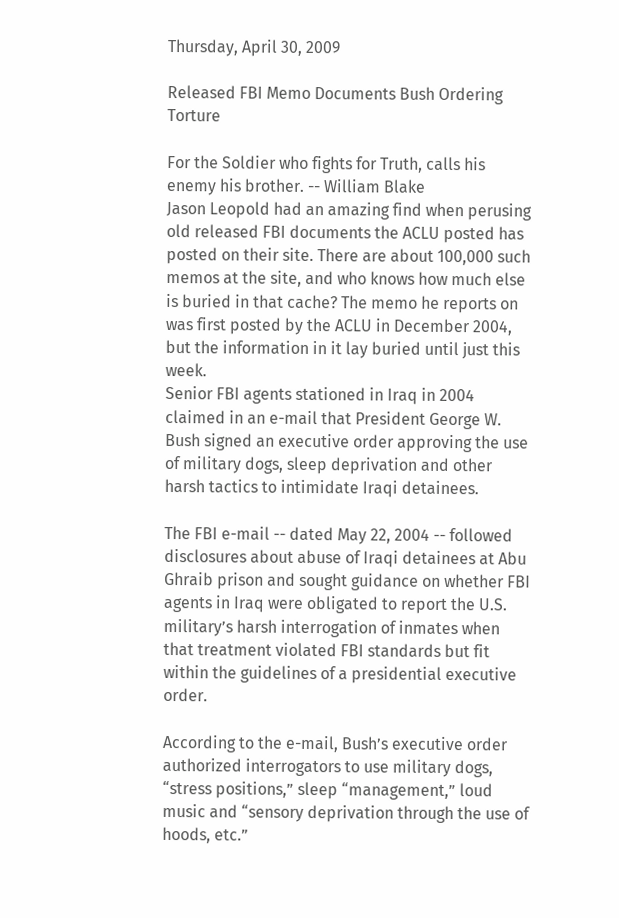Thursday, April 30, 2009

Released FBI Memo Documents Bush Ordering Torture

For the Soldier who fights for Truth, calls his enemy his brother. -- William Blake
Jason Leopold had an amazing find when perusing old released FBI documents the ACLU posted has posted on their site. There are about 100,000 such memos at the site, and who knows how much else is buried in that cache? The memo he reports on was first posted by the ACLU in December 2004, but the information in it lay buried until just this week.
Senior FBI agents stationed in Iraq in 2004 claimed in an e-mail that President George W. Bush signed an executive order approving the use of military dogs, sleep deprivation and other harsh tactics to intimidate Iraqi detainees.

The FBI e-mail -- dated May 22, 2004 -- followed disclosures about abuse of Iraqi detainees at Abu Ghraib prison and sought guidance on whether FBI agents in Iraq were obligated to report the U.S. military’s harsh interrogation of inmates when that treatment violated FBI standards but fit within the guidelines of a presidential executive order.

According to the e-mail, Bush’s executive order authorized interrogators to use military dogs, “stress positions,” sleep “management,” loud music and “sensory deprivation through the use of hoods, etc.”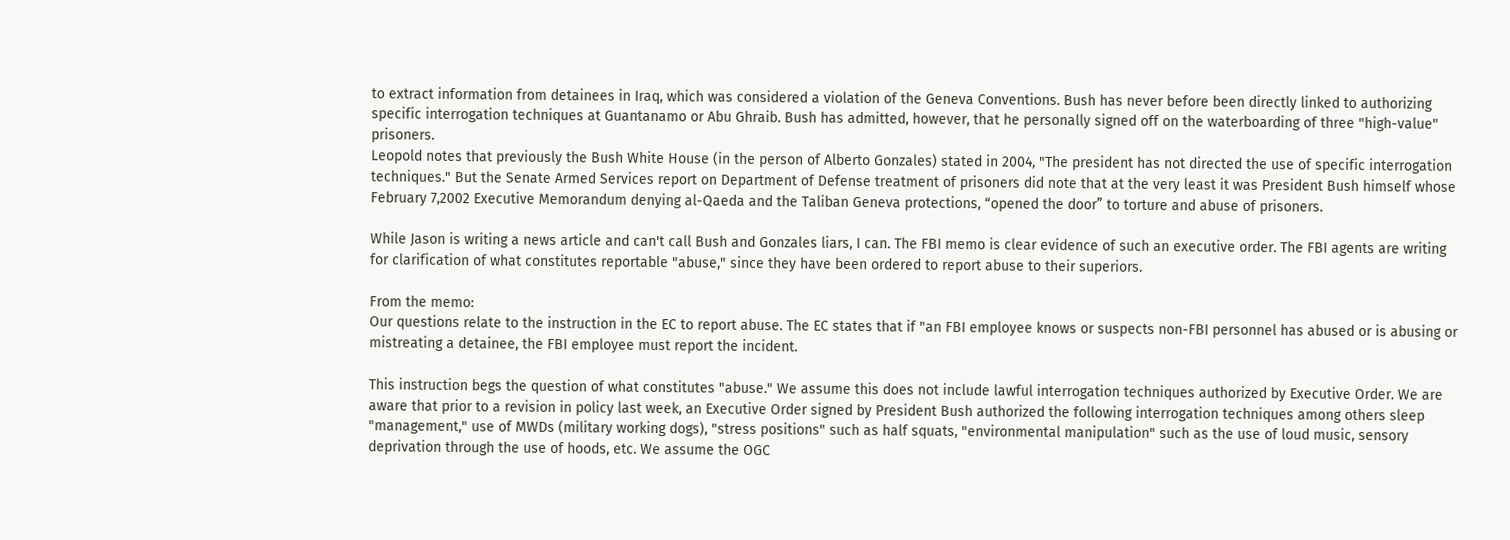to extract information from detainees in Iraq, which was considered a violation of the Geneva Conventions. Bush has never before been directly linked to authorizing specific interrogation techniques at Guantanamo or Abu Ghraib. Bush has admitted, however, that he personally signed off on the waterboarding of three "high-value" prisoners.
Leopold notes that previously the Bush White House (in the person of Alberto Gonzales) stated in 2004, "The president has not directed the use of specific interrogation techniques." But the Senate Armed Services report on Department of Defense treatment of prisoners did note that at the very least it was President Bush himself whose February 7,2002 Executive Memorandum denying al-Qaeda and the Taliban Geneva protections, “opened the door” to torture and abuse of prisoners.

While Jason is writing a news article and can't call Bush and Gonzales liars, I can. The FBI memo is clear evidence of such an executive order. The FBI agents are writing for clarification of what constitutes reportable "abuse," since they have been ordered to report abuse to their superiors.

From the memo:
Our questions relate to the instruction in the EC to report abuse. The EC states that if "an FBI employee knows or suspects non-FBI personnel has abused or is abusing or mistreating a detainee, the FBI employee must report the incident.

This instruction begs the question of what constitutes "abuse." We assume this does not include lawful interrogation techniques authorized by Executive Order. We are aware that prior to a revision in policy last week, an Executive Order signed by President Bush authorized the following interrogation techniques among others sleep "management," use of MWDs (military working dogs), "stress positions" such as half squats, "environmental manipulation" such as the use of loud music, sensory deprivation through the use of hoods, etc. We assume the OGC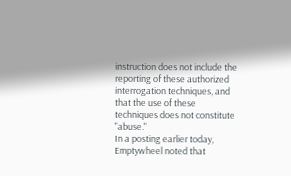instruction does not include the reporting of these authorized interrogation techniques, and that the use of these techniques does not constitute "abuse."
In a posting earlier today, Emptywheel noted that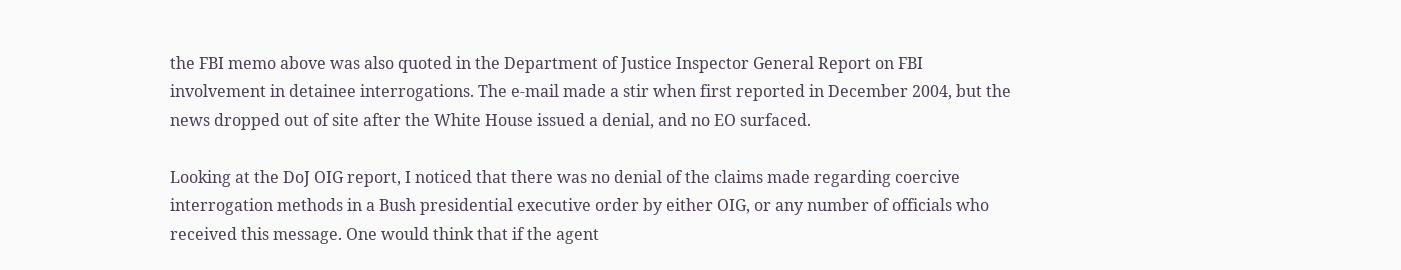the FBI memo above was also quoted in the Department of Justice Inspector General Report on FBI involvement in detainee interrogations. The e-mail made a stir when first reported in December 2004, but the news dropped out of site after the White House issued a denial, and no EO surfaced.

Looking at the DoJ OIG report, I noticed that there was no denial of the claims made regarding coercive interrogation methods in a Bush presidential executive order by either OIG, or any number of officials who received this message. One would think that if the agent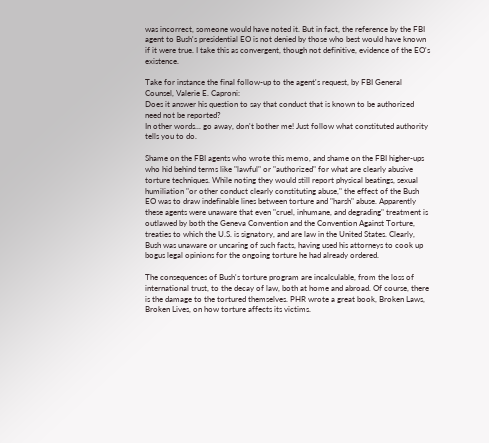was incorrect, someone would have noted it. But in fact, the reference by the FBI agent to Bush's presidential EO is not denied by those who best would have known if it were true. I take this as convergent, though not definitive, evidence of the EO's existence.

Take for instance the final follow-up to the agent's request, by FBI General Counsel, Valerie E. Caproni:
Does it answer his question to say that conduct that is known to be authorized need not be reported?
In other words... go away, don't bother me! Just follow what constituted authority tells you to do.

Shame on the FBI agents who wrote this memo, and shame on the FBI higher-ups who hid behind terms like "lawful" or "authorized" for what are clearly abusive torture techniques. While noting they would still report physical beatings, sexual humiliation "or other conduct clearly constituting abuse," the effect of the Bush EO was to draw indefinable lines between torture and "harsh" abuse. Apparently these agents were unaware that even "cruel, inhumane, and degrading" treatment is outlawed by both the Geneva Convention and the Convention Against Torture, treaties to which the U.S. is signatory, and are law in the United States. Clearly, Bush was unaware or uncaring of such facts, having used his attorneys to cook up bogus legal opinions for the ongoing torture he had already ordered.

The consequences of Bush's torture program are incalculable, from the loss of international trust, to the decay of law, both at home and abroad. Of course, there is the damage to the tortured themselves. PHR wrote a great book, Broken Laws, Broken Lives, on how torture affects its victims.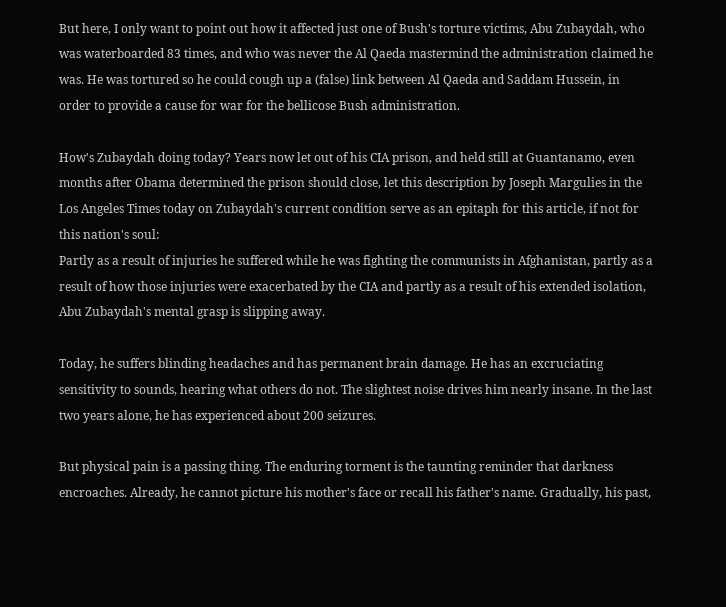But here, I only want to point out how it affected just one of Bush's torture victims, Abu Zubaydah, who was waterboarded 83 times, and who was never the Al Qaeda mastermind the administration claimed he was. He was tortured so he could cough up a (false) link between Al Qaeda and Saddam Hussein, in order to provide a cause for war for the bellicose Bush administration.

How's Zubaydah doing today? Years now let out of his CIA prison, and held still at Guantanamo, even months after Obama determined the prison should close, let this description by Joseph Margulies in the Los Angeles Times today on Zubaydah's current condition serve as an epitaph for this article, if not for this nation's soul:
Partly as a result of injuries he suffered while he was fighting the communists in Afghanistan, partly as a result of how those injuries were exacerbated by the CIA and partly as a result of his extended isolation, Abu Zubaydah's mental grasp is slipping away.

Today, he suffers blinding headaches and has permanent brain damage. He has an excruciating sensitivity to sounds, hearing what others do not. The slightest noise drives him nearly insane. In the last two years alone, he has experienced about 200 seizures.

But physical pain is a passing thing. The enduring torment is the taunting reminder that darkness encroaches. Already, he cannot picture his mother's face or recall his father's name. Gradually, his past,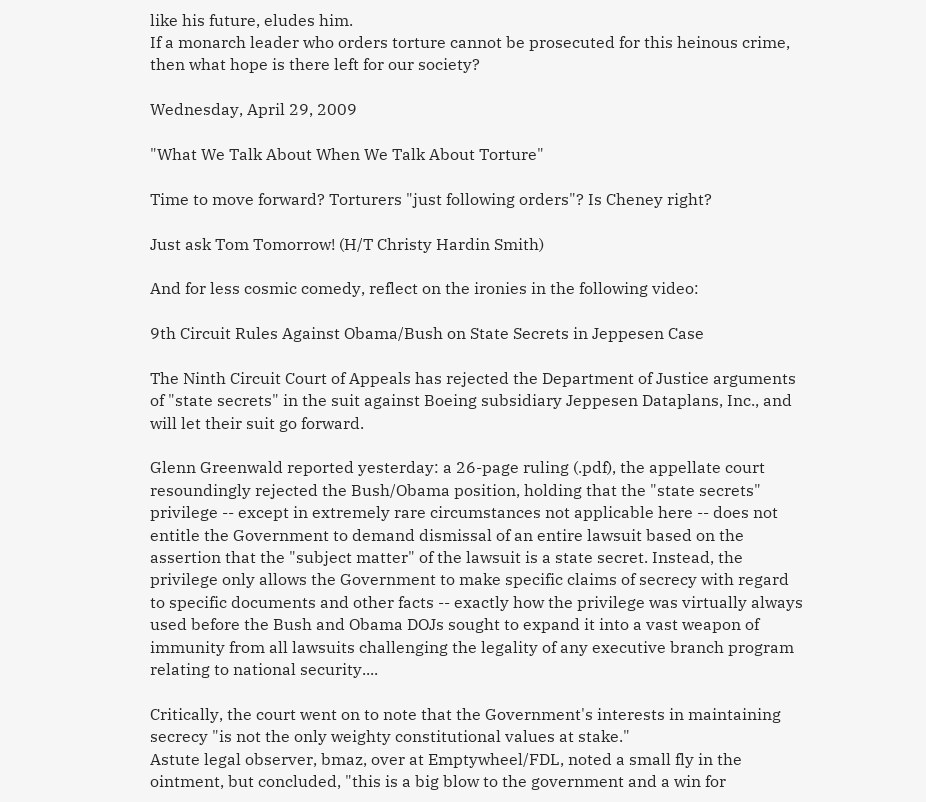like his future, eludes him.
If a monarch leader who orders torture cannot be prosecuted for this heinous crime, then what hope is there left for our society?

Wednesday, April 29, 2009

"What We Talk About When We Talk About Torture"

Time to move forward? Torturers "just following orders"? Is Cheney right?

Just ask Tom Tomorrow! (H/T Christy Hardin Smith)

And for less cosmic comedy, reflect on the ironies in the following video:

9th Circuit Rules Against Obama/Bush on State Secrets in Jeppesen Case

The Ninth Circuit Court of Appeals has rejected the Department of Justice arguments of "state secrets" in the suit against Boeing subsidiary Jeppesen Dataplans, Inc., and will let their suit go forward.

Glenn Greenwald reported yesterday: a 26-page ruling (.pdf), the appellate court resoundingly rejected the Bush/Obama position, holding that the "state secrets" privilege -- except in extremely rare circumstances not applicable here -- does not entitle the Government to demand dismissal of an entire lawsuit based on the assertion that the "subject matter" of the lawsuit is a state secret. Instead, the privilege only allows the Government to make specific claims of secrecy with regard to specific documents and other facts -- exactly how the privilege was virtually always used before the Bush and Obama DOJs sought to expand it into a vast weapon of immunity from all lawsuits challenging the legality of any executive branch program relating to national security....

Critically, the court went on to note that the Government's interests in maintaining secrecy "is not the only weighty constitutional values at stake."
Astute legal observer, bmaz, over at Emptywheel/FDL, noted a small fly in the ointment, but concluded, "this is a big blow to the government and a win for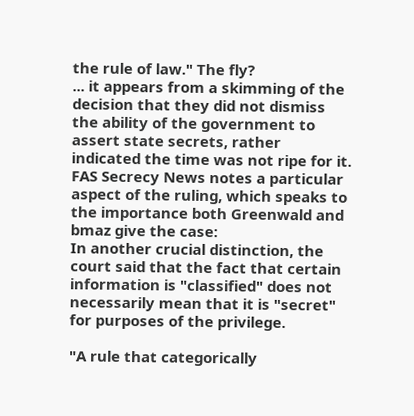the rule of law." The fly?
... it appears from a skimming of the decision that they did not dismiss the ability of the government to assert state secrets, rather indicated the time was not ripe for it.
FAS Secrecy News notes a particular aspect of the ruling, which speaks to the importance both Greenwald and bmaz give the case:
In another crucial distinction, the court said that the fact that certain information is "classified" does not necessarily mean that it is "secret" for purposes of the privilege.

"A rule that categorically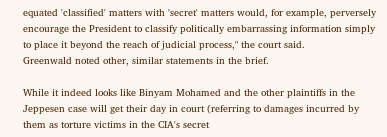equated 'classified' matters with 'secret' matters would, for example, perversely encourage the President to classify politically embarrassing information simply to place it beyond the reach of judicial process," the court said.
Greenwald noted other, similar statements in the brief.

While it indeed looks like Binyam Mohamed and the other plaintiffs in the Jeppesen case will get their day in court (referring to damages incurred by them as torture victims in the CIA's secret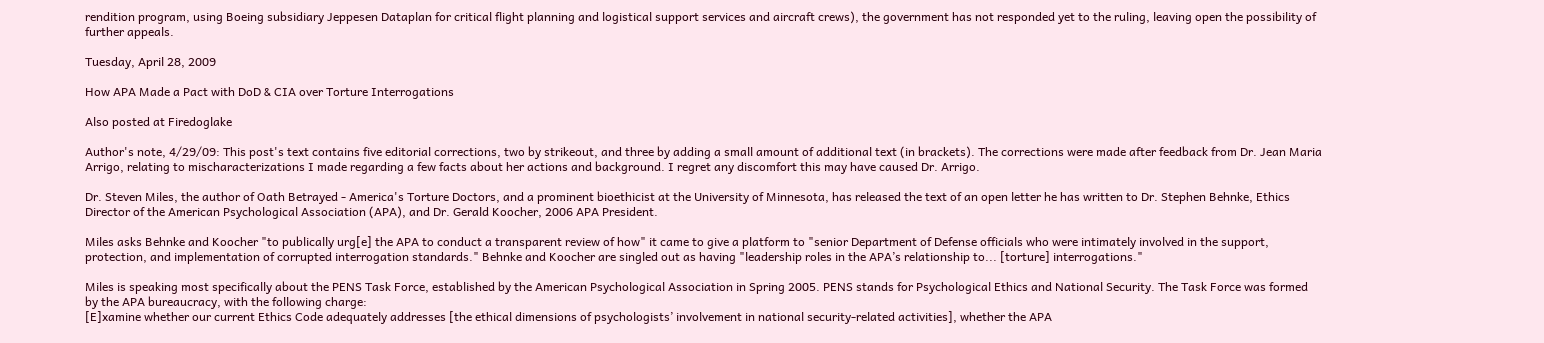rendition program, using Boeing subsidiary Jeppesen Dataplan for critical flight planning and logistical support services and aircraft crews), the government has not responded yet to the ruling, leaving open the possibility of further appeals.

Tuesday, April 28, 2009

How APA Made a Pact with DoD & CIA over Torture Interrogations

Also posted at Firedoglake

Author's note, 4/29/09: This post's text contains five editorial corrections, two by strikeout, and three by adding a small amount of additional text (in brackets). The corrections were made after feedback from Dr. Jean Maria Arrigo, relating to mischaracterizations I made regarding a few facts about her actions and background. I regret any discomfort this may have caused Dr. Arrigo.

Dr. Steven Miles, the author of Oath Betrayed - America's Torture Doctors, and a prominent bioethicist at the University of Minnesota, has released the text of an open letter he has written to Dr. Stephen Behnke, Ethics Director of the American Psychological Association (APA), and Dr. Gerald Koocher, 2006 APA President.

Miles asks Behnke and Koocher "to publically urg[e] the APA to conduct a transparent review of how" it came to give a platform to "senior Department of Defense officials who were intimately involved in the support, protection, and implementation of corrupted interrogation standards." Behnke and Koocher are singled out as having "leadership roles in the APA’s relationship to... [torture] interrogations."

Miles is speaking most specifically about the PENS Task Force, established by the American Psychological Association in Spring 2005. PENS stands for Psychological Ethics and National Security. The Task Force was formed by the APA bureaucracy, with the following charge:
[E]xamine whether our current Ethics Code adequately addresses [the ethical dimensions of psychologists’ involvement in national security-related activities], whether the APA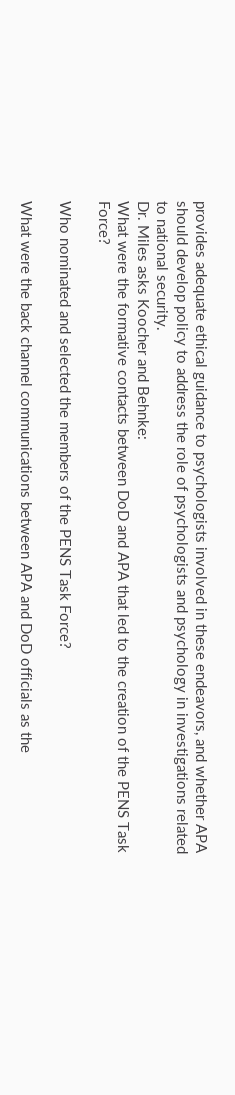provides adequate ethical guidance to psychologists involved in these endeavors, and whether APA should develop policy to address the role of psychologists and psychology in investigations related to national security.
Dr. Miles asks Koocher and Behnke:
What were the formative contacts between DoD and APA that led to the creation of the PENS Task Force?

Who nominated and selected the members of the PENS Task Force?

What were the back channel communications between APA and DoD officials as the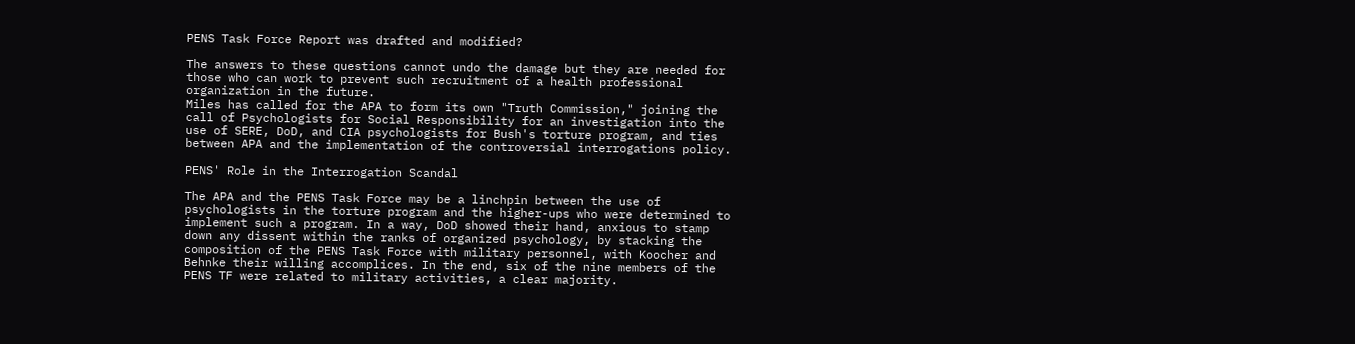PENS Task Force Report was drafted and modified?

The answers to these questions cannot undo the damage but they are needed for those who can work to prevent such recruitment of a health professional organization in the future.
Miles has called for the APA to form its own "Truth Commission," joining the call of Psychologists for Social Responsibility for an investigation into the use of SERE, DoD, and CIA psychologists for Bush's torture program, and ties between APA and the implementation of the controversial interrogations policy.

PENS' Role in the Interrogation Scandal

The APA and the PENS Task Force may be a linchpin between the use of psychologists in the torture program and the higher-ups who were determined to implement such a program. In a way, DoD showed their hand, anxious to stamp down any dissent within the ranks of organized psychology, by stacking the composition of the PENS Task Force with military personnel, with Koocher and Behnke their willing accomplices. In the end, six of the nine members of the PENS TF were related to military activities, a clear majority.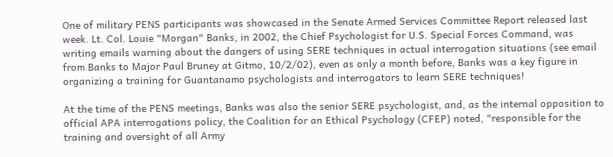One of military PENS participants was showcased in the Senate Armed Services Committee Report released last week. Lt. Col. Louie "Morgan" Banks, in 2002, the Chief Psychologist for U.S. Special Forces Command, was writing emails warning about the dangers of using SERE techniques in actual interrogation situations (see email from Banks to Major Paul Bruney at Gitmo, 10/2/02), even as only a month before, Banks was a key figure in organizing a training for Guantanamo psychologists and interrogators to learn SERE techniques!

At the time of the PENS meetings, Banks was also the senior SERE psychologist, and, as the internal opposition to official APA interrogations policy, the Coalition for an Ethical Psychology (CFEP) noted, "responsible for the training and oversight of all Army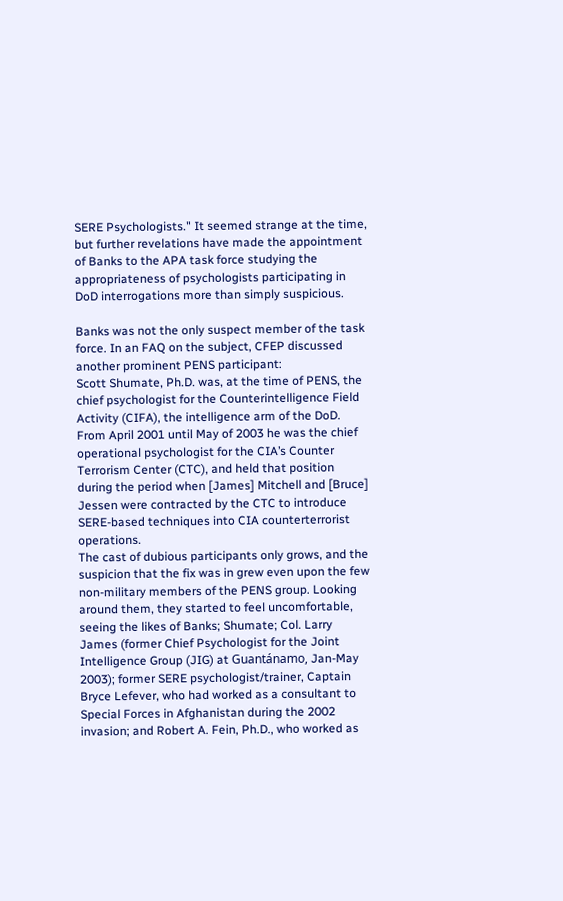SERE Psychologists." It seemed strange at the time, but further revelations have made the appointment of Banks to the APA task force studying the appropriateness of psychologists participating in DoD interrogations more than simply suspicious.

Banks was not the only suspect member of the task force. In an FAQ on the subject, CFEP discussed another prominent PENS participant:
Scott Shumate, Ph.D. was, at the time of PENS, the chief psychologist for the Counterintelligence Field Activity (CIFA), the intelligence arm of the DoD. From April 2001 until May of 2003 he was the chief operational psychologist for the CIA’s Counter Terrorism Center (CTC), and held that position during the period when [James] Mitchell and [Bruce] Jessen were contracted by the CTC to introduce SERE-based techniques into CIA counterterrorist operations.
The cast of dubious participants only grows, and the suspicion that the fix was in grew even upon the few non-military members of the PENS group. Looking around them, they started to feel uncomfortable, seeing the likes of Banks; Shumate; Col. Larry James (former Chief Psychologist for the Joint Intelligence Group (JIG) at Guantánamo, Jan-May 2003); former SERE psychologist/trainer, Captain Bryce Lefever, who had worked as a consultant to Special Forces in Afghanistan during the 2002 invasion; and Robert A. Fein, Ph.D., who worked as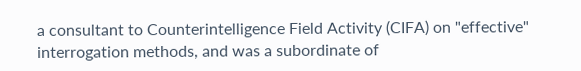a consultant to Counterintelligence Field Activity (CIFA) on "effective" interrogation methods, and was a subordinate of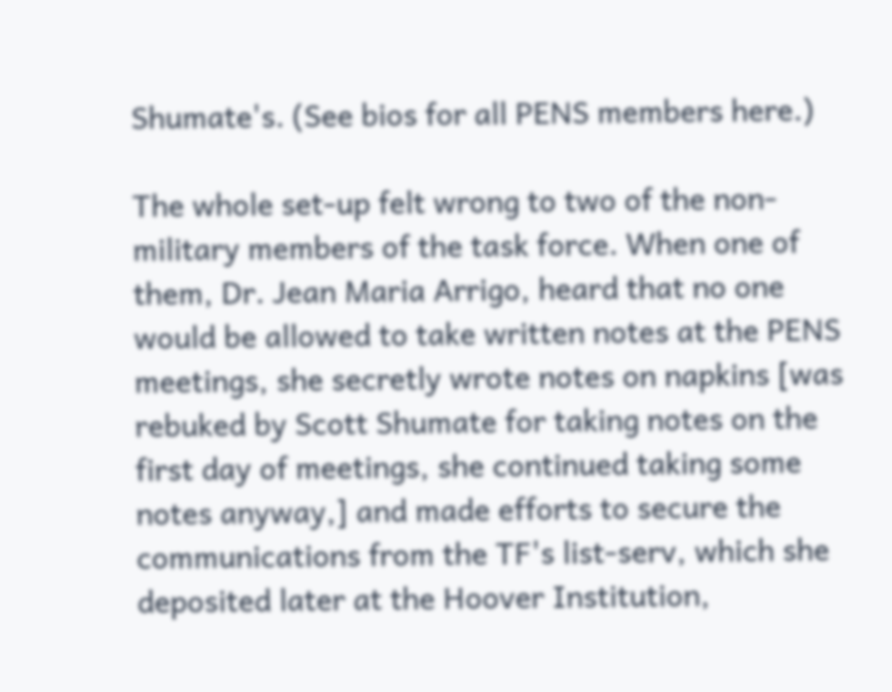Shumate's. (See bios for all PENS members here.)

The whole set-up felt wrong to two of the non-military members of the task force. When one of them, Dr. Jean Maria Arrigo, heard that no one would be allowed to take written notes at the PENS meetings, she secretly wrote notes on napkins [was rebuked by Scott Shumate for taking notes on the first day of meetings, she continued taking some notes anyway,] and made efforts to secure the communications from the TF's list-serv, which she deposited later at the Hoover Institution,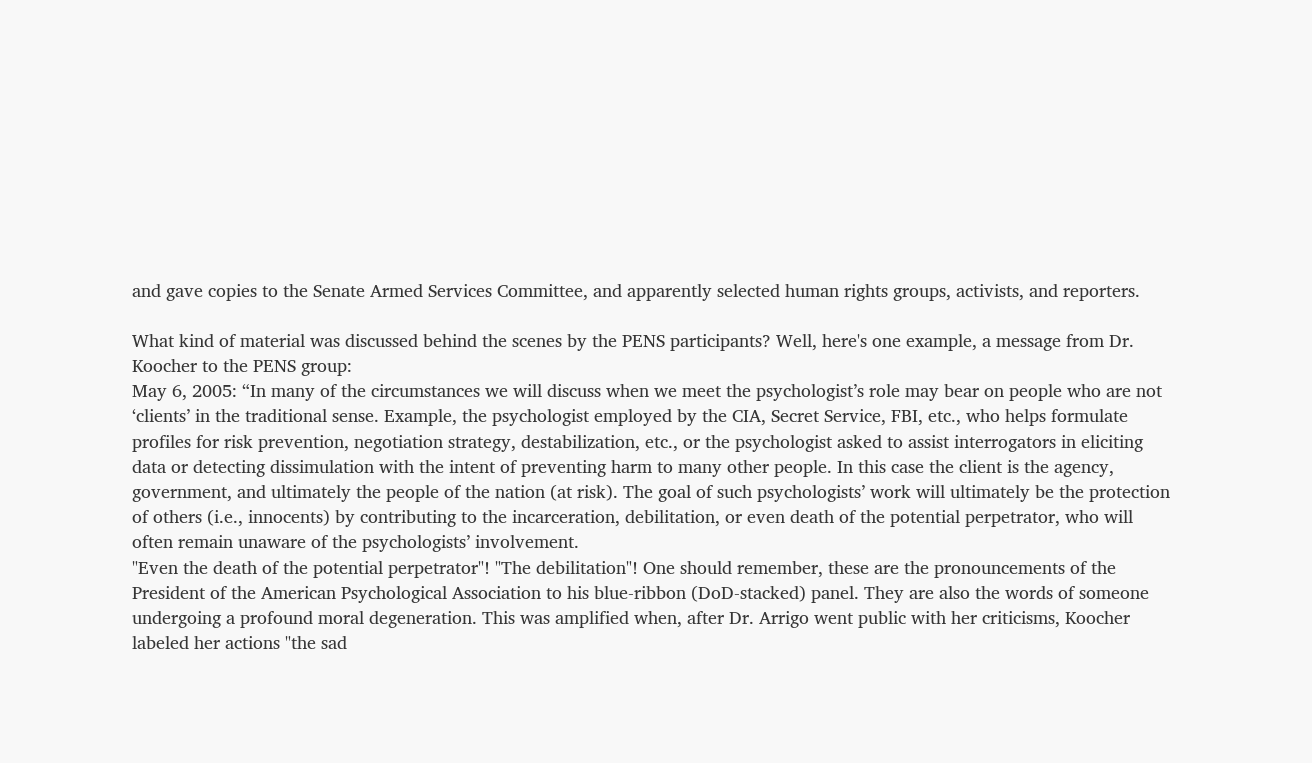and gave copies to the Senate Armed Services Committee, and apparently selected human rights groups, activists, and reporters.

What kind of material was discussed behind the scenes by the PENS participants? Well, here's one example, a message from Dr. Koocher to the PENS group:
May 6, 2005: “In many of the circumstances we will discuss when we meet the psychologist’s role may bear on people who are not ‘clients’ in the traditional sense. Example, the psychologist employed by the CIA, Secret Service, FBI, etc., who helps formulate profiles for risk prevention, negotiation strategy, destabilization, etc., or the psychologist asked to assist interrogators in eliciting data or detecting dissimulation with the intent of preventing harm to many other people. In this case the client is the agency, government, and ultimately the people of the nation (at risk). The goal of such psychologists’ work will ultimately be the protection of others (i.e., innocents) by contributing to the incarceration, debilitation, or even death of the potential perpetrator, who will often remain unaware of the psychologists’ involvement.
"Even the death of the potential perpetrator"! "The debilitation"! One should remember, these are the pronouncements of the President of the American Psychological Association to his blue-ribbon (DoD-stacked) panel. They are also the words of someone undergoing a profound moral degeneration. This was amplified when, after Dr. Arrigo went public with her criticisms, Koocher labeled her actions "the sad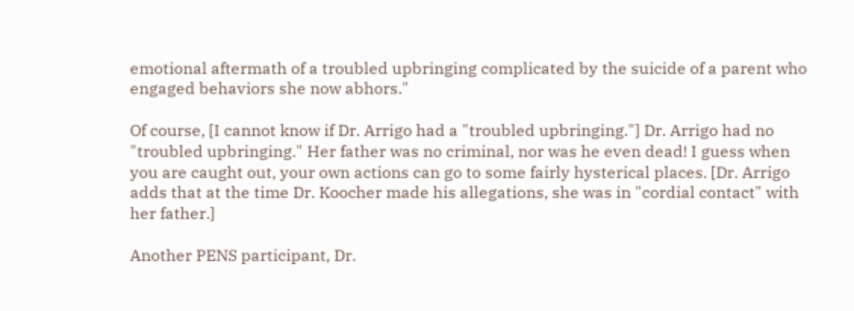emotional aftermath of a troubled upbringing complicated by the suicide of a parent who engaged behaviors she now abhors."

Of course, [I cannot know if Dr. Arrigo had a "troubled upbringing."] Dr. Arrigo had no "troubled upbringing." Her father was no criminal, nor was he even dead! I guess when you are caught out, your own actions can go to some fairly hysterical places. [Dr. Arrigo adds that at the time Dr. Koocher made his allegations, she was in "cordial contact" with her father.]

Another PENS participant, Dr.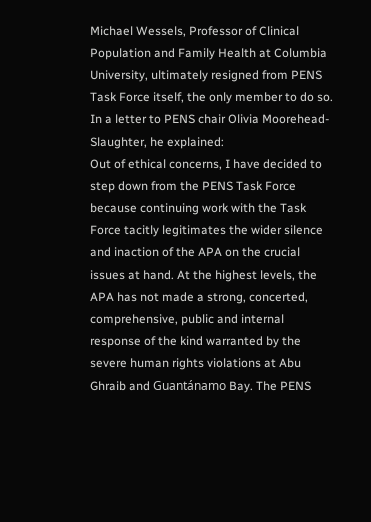Michael Wessels, Professor of Clinical Population and Family Health at Columbia University, ultimately resigned from PENS Task Force itself, the only member to do so. In a letter to PENS chair Olivia Moorehead-Slaughter, he explained:
Out of ethical concerns, I have decided to step down from the PENS Task Force because continuing work with the Task Force tacitly legitimates the wider silence and inaction of the APA on the crucial issues at hand. At the highest levels, the APA has not made a strong, concerted, comprehensive, public and internal response of the kind warranted by the severe human rights violations at Abu Ghraib and Guantánamo Bay. The PENS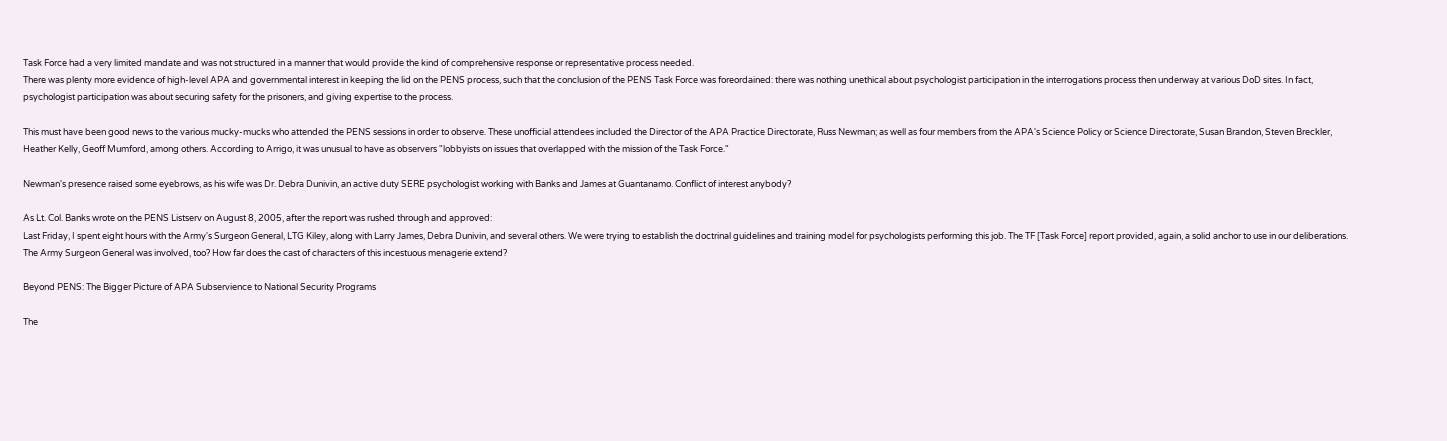Task Force had a very limited mandate and was not structured in a manner that would provide the kind of comprehensive response or representative process needed.
There was plenty more evidence of high-level APA and governmental interest in keeping the lid on the PENS process, such that the conclusion of the PENS Task Force was foreordained: there was nothing unethical about psychologist participation in the interrogations process then underway at various DoD sites. In fact, psychologist participation was about securing safety for the prisoners, and giving expertise to the process.

This must have been good news to the various mucky-mucks who attended the PENS sessions in order to observe. These unofficial attendees included the Director of the APA Practice Directorate, Russ Newman; as well as four members from the APA's Science Policy or Science Directorate, Susan Brandon, Steven Breckler, Heather Kelly, Geoff Mumford, among others. According to Arrigo, it was unusual to have as observers "lobbyists on issues that overlapped with the mission of the Task Force."

Newman's presence raised some eyebrows, as his wife was Dr. Debra Dunivin, an active duty SERE psychologist working with Banks and James at Guantanamo. Conflict of interest anybody?

As Lt. Col. Banks wrote on the PENS Listserv on August 8, 2005, after the report was rushed through and approved:
Last Friday, I spent eight hours with the Army's Surgeon General, LTG Kiley, along with Larry James, Debra Dunivin, and several others. We were trying to establish the doctrinal guidelines and training model for psychologists performing this job. The TF [Task Force] report provided, again, a solid anchor to use in our deliberations.
The Army Surgeon General was involved, too? How far does the cast of characters of this incestuous menagerie extend?

Beyond PENS: The Bigger Picture of APA Subservience to National Security Programs

The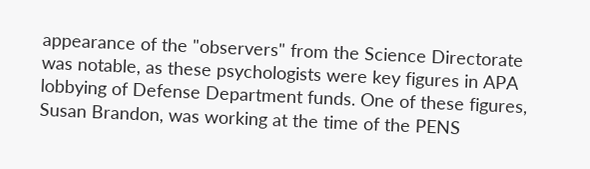appearance of the "observers" from the Science Directorate was notable, as these psychologists were key figures in APA lobbying of Defense Department funds. One of these figures, Susan Brandon, was working at the time of the PENS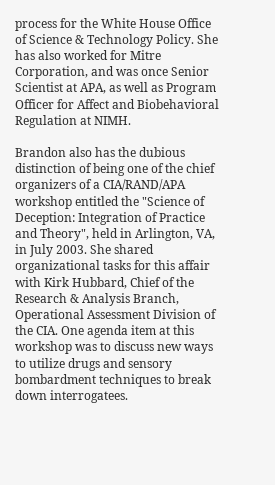process for the White House Office of Science & Technology Policy. She has also worked for Mitre Corporation, and was once Senior Scientist at APA, as well as Program Officer for Affect and Biobehavioral Regulation at NIMH.

Brandon also has the dubious distinction of being one of the chief organizers of a CIA/RAND/APA workshop entitled the "Science of Deception: Integration of Practice and Theory", held in Arlington, VA, in July 2003. She shared organizational tasks for this affair with Kirk Hubbard, Chief of the Research & Analysis Branch, Operational Assessment Division of the CIA. One agenda item at this workshop was to discuss new ways to utilize drugs and sensory bombardment techniques to break down interrogatees.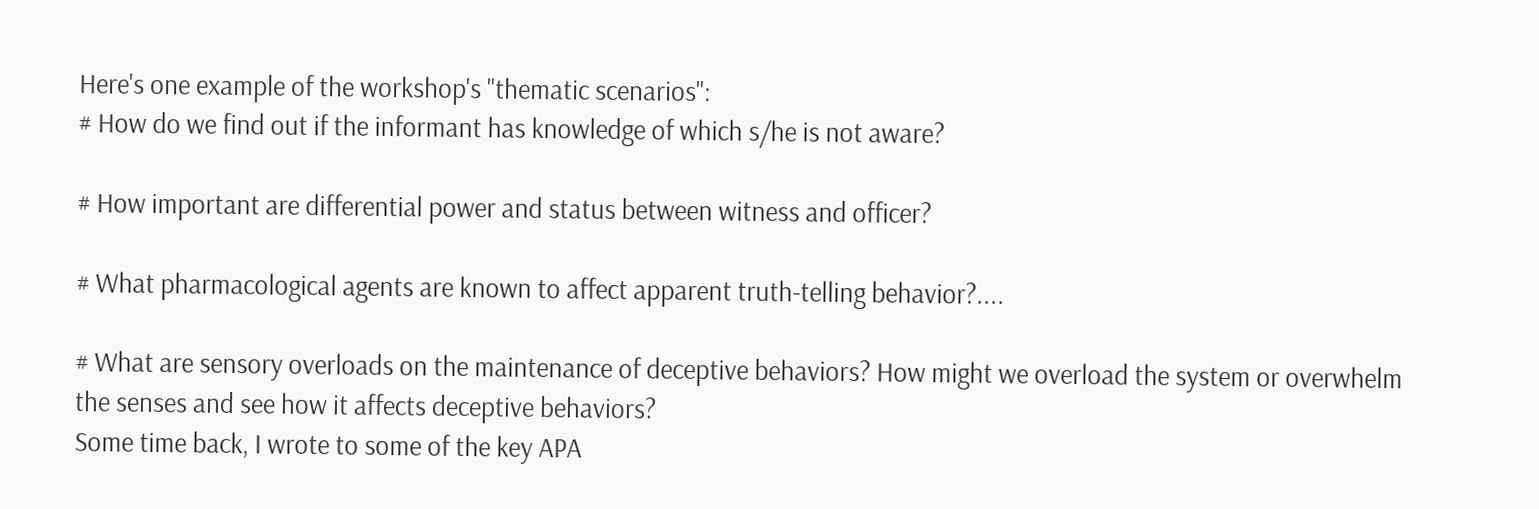Here's one example of the workshop's "thematic scenarios":
# How do we find out if the informant has knowledge of which s/he is not aware?

# How important are differential power and status between witness and officer?

# What pharmacological agents are known to affect apparent truth-telling behavior?....

# What are sensory overloads on the maintenance of deceptive behaviors? How might we overload the system or overwhelm the senses and see how it affects deceptive behaviors?
Some time back, I wrote to some of the key APA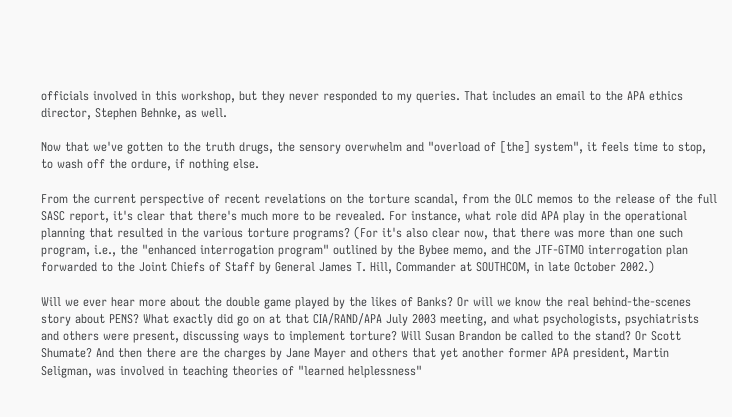officials involved in this workshop, but they never responded to my queries. That includes an email to the APA ethics director, Stephen Behnke, as well.

Now that we've gotten to the truth drugs, the sensory overwhelm and "overload of [the] system", it feels time to stop, to wash off the ordure, if nothing else.

From the current perspective of recent revelations on the torture scandal, from the OLC memos to the release of the full SASC report, it's clear that there's much more to be revealed. For instance, what role did APA play in the operational planning that resulted in the various torture programs? (For it's also clear now, that there was more than one such program, i.e., the "enhanced interrogation program" outlined by the Bybee memo, and the JTF-GTMO interrogation plan forwarded to the Joint Chiefs of Staff by General James T. Hill, Commander at SOUTHCOM, in late October 2002.)

Will we ever hear more about the double game played by the likes of Banks? Or will we know the real behind-the-scenes story about PENS? What exactly did go on at that CIA/RAND/APA July 2003 meeting, and what psychologists, psychiatrists and others were present, discussing ways to implement torture? Will Susan Brandon be called to the stand? Or Scott Shumate? And then there are the charges by Jane Mayer and others that yet another former APA president, Martin Seligman, was involved in teaching theories of "learned helplessness"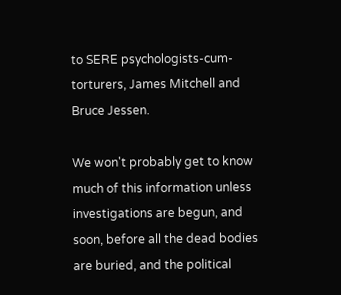to SERE psychologists-cum-torturers, James Mitchell and Bruce Jessen.

We won't probably get to know much of this information unless investigations are begun, and soon, before all the dead bodies are buried, and the political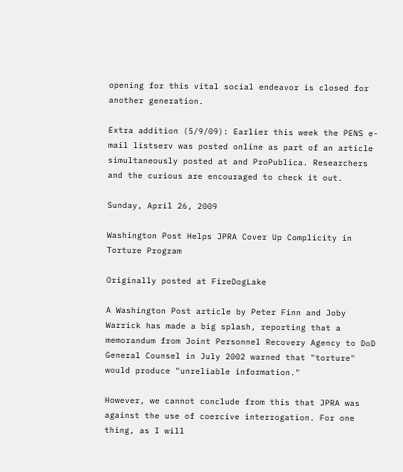opening for this vital social endeavor is closed for another generation.

Extra addition (5/9/09): Earlier this week the PENS e-mail listserv was posted online as part of an article simultaneously posted at and ProPublica. Researchers and the curious are encouraged to check it out.

Sunday, April 26, 2009

Washington Post Helps JPRA Cover Up Complicity in Torture Program

Originally posted at FireDogLake

A Washington Post article by Peter Finn and Joby Warrick has made a big splash, reporting that a memorandum from Joint Personnel Recovery Agency to DoD General Counsel in July 2002 warned that "torture" would produce "unreliable information."

However, we cannot conclude from this that JPRA was against the use of coercive interrogation. For one thing, as I will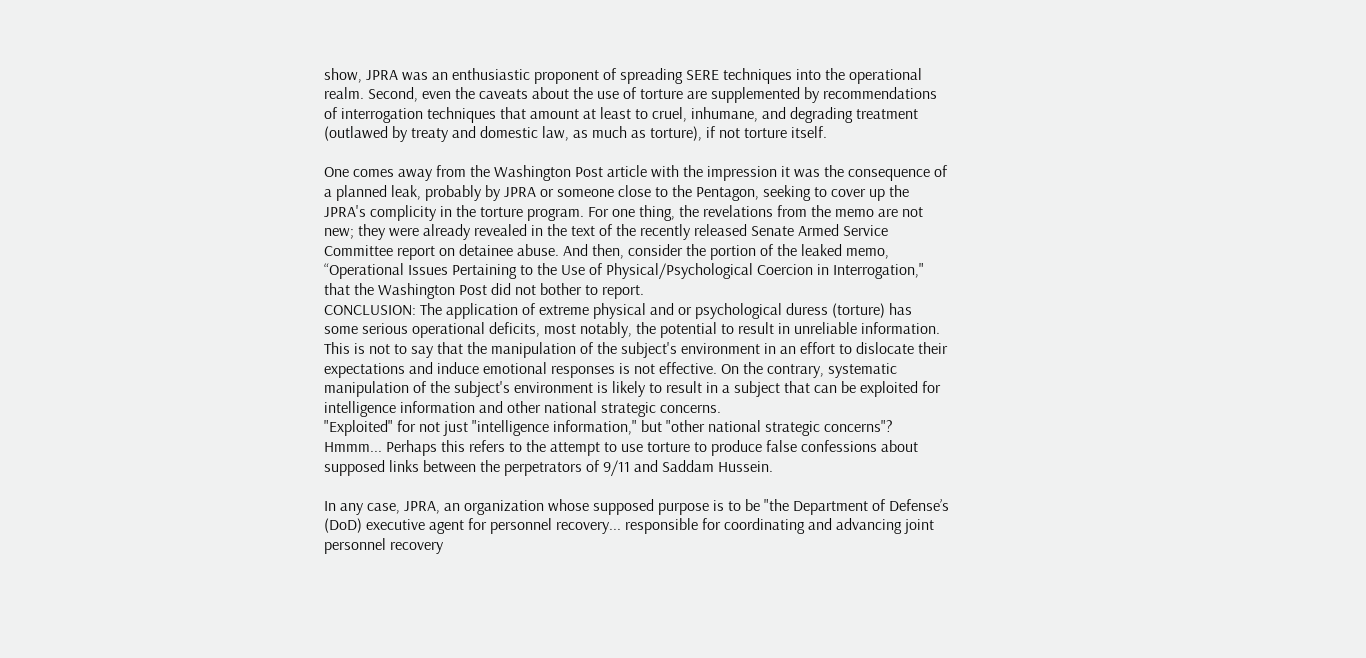show, JPRA was an enthusiastic proponent of spreading SERE techniques into the operational realm. Second, even the caveats about the use of torture are supplemented by recommendations of interrogation techniques that amount at least to cruel, inhumane, and degrading treatment (outlawed by treaty and domestic law, as much as torture), if not torture itself.

One comes away from the Washington Post article with the impression it was the consequence of a planned leak, probably by JPRA or someone close to the Pentagon, seeking to cover up the JPRA's complicity in the torture program. For one thing, the revelations from the memo are not new; they were already revealed in the text of the recently released Senate Armed Service Committee report on detainee abuse. And then, consider the portion of the leaked memo, “Operational Issues Pertaining to the Use of Physical/Psychological Coercion in Interrogation," that the Washington Post did not bother to report.
CONCLUSION: The application of extreme physical and or psychological duress (torture) has some serious operational deficits, most notably, the potential to result in unreliable information. This is not to say that the manipulation of the subject's environment in an effort to dislocate their expectations and induce emotional responses is not effective. On the contrary, systematic manipulation of the subject's environment is likely to result in a subject that can be exploited for intelligence information and other national strategic concerns.
"Exploited" for not just "intelligence information," but "other national strategic concerns"? Hmmm... Perhaps this refers to the attempt to use torture to produce false confessions about supposed links between the perpetrators of 9/11 and Saddam Hussein.

In any case, JPRA, an organization whose supposed purpose is to be "the Department of Defense’s (DoD) executive agent for personnel recovery... responsible for coordinating and advancing joint personnel recovery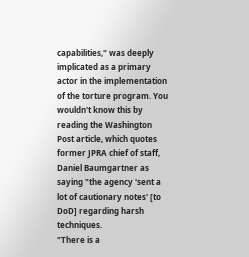capabilities," was deeply implicated as a primary actor in the implementation of the torture program. You wouldn't know this by reading the Washington Post article, which quotes former JPRA chief of staff, Daniel Baumgartner as saying "the agency 'sent a lot of cautionary notes' [to DoD] regarding harsh techniques.
"There is a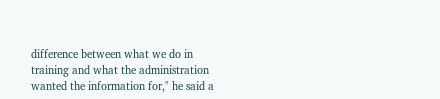difference between what we do in training and what the administration wanted the information for," he said a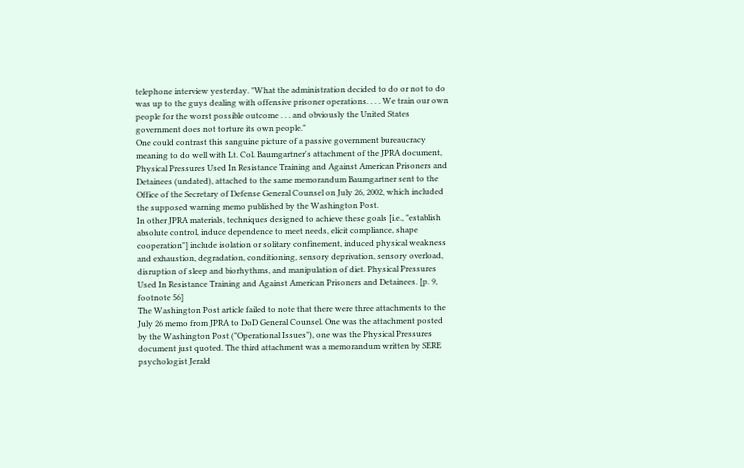telephone interview yesterday. "What the administration decided to do or not to do was up to the guys dealing with offensive prisoner operations. . . . We train our own people for the worst possible outcome . . . and obviously the United States government does not torture its own people."
One could contrast this sanguine picture of a passive government bureaucracy meaning to do well with Lt. Col. Baumgartner's attachment of the JPRA document, Physical Pressures Used In Resistance Training and Against American Prisoners and Detainees (undated), attached to the same memorandum Baumgartner sent to the Office of the Secretary of Defense General Counsel on July 26, 2002, which included the supposed warning memo published by the Washington Post.
In other JPRA materials, techniques designed to achieve these goals [i.e., "establish absolute control, induce dependence to meet needs, elicit compliance, shape cooperation"] include isolation or solitary confinement, induced physical weakness and exhaustion, degradation, conditioning, sensory deprivation, sensory overload, disruption of sleep and biorhythms, and manipulation of diet. Physical Pressures Used In Resistance Training and Against American Prisoners and Detainees. [p. 9, footnote 56]
The Washington Post article failed to note that there were three attachments to the July 26 memo from JPRA to DoD General Counsel. One was the attachment posted by the Washington Post ("Operational Issues"), one was the Physical Pressures document just quoted. The third attachment was a memorandum written by SERE psychologist Jerald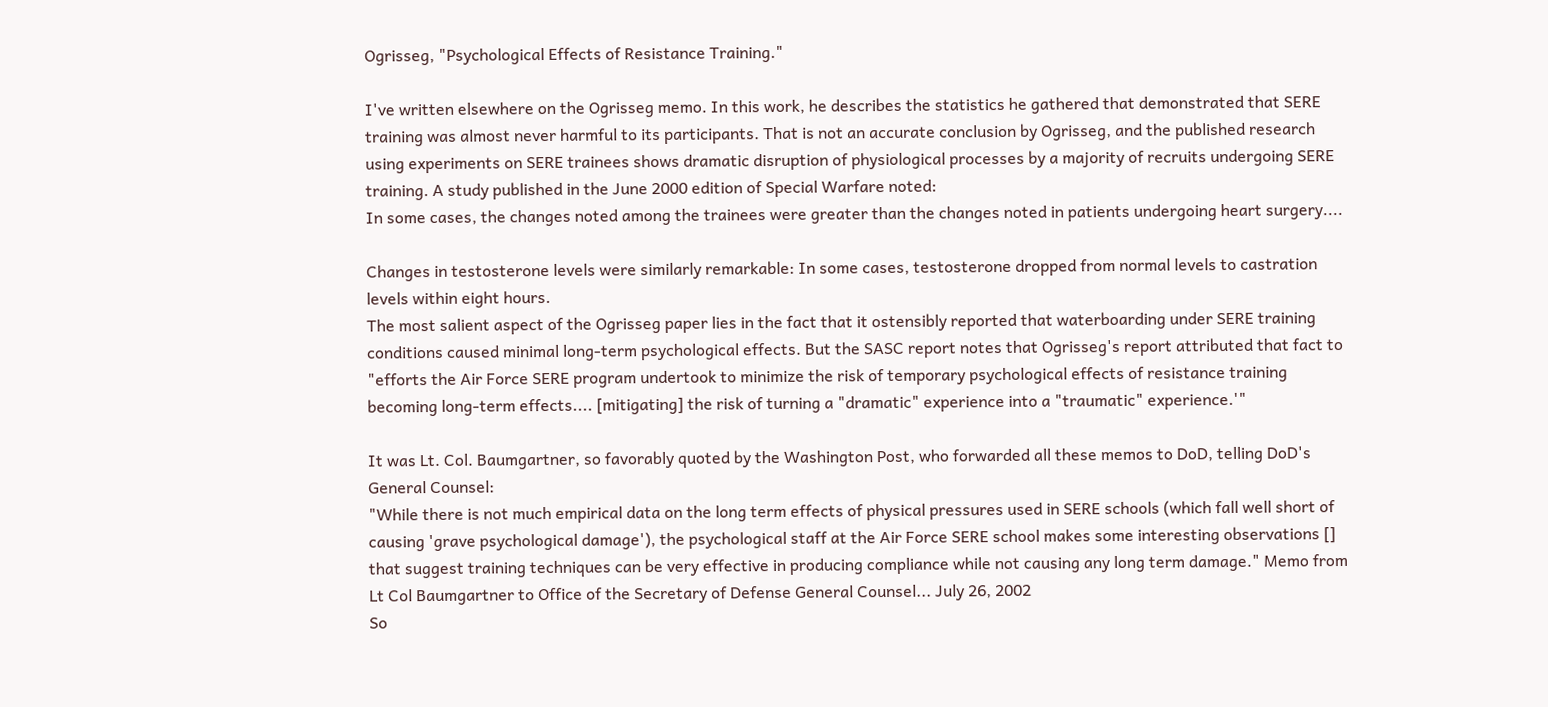Ogrisseg, "Psychological Effects of Resistance Training."

I've written elsewhere on the Ogrisseg memo. In this work, he describes the statistics he gathered that demonstrated that SERE training was almost never harmful to its participants. That is not an accurate conclusion by Ogrisseg, and the published research using experiments on SERE trainees shows dramatic disruption of physiological processes by a majority of recruits undergoing SERE training. A study published in the June 2000 edition of Special Warfare noted:
In some cases, the changes noted among the trainees were greater than the changes noted in patients undergoing heart surgery....

Changes in testosterone levels were similarly remarkable: In some cases, testosterone dropped from normal levels to castration levels within eight hours.
The most salient aspect of the Ogrisseg paper lies in the fact that it ostensibly reported that waterboarding under SERE training conditions caused minimal long-term psychological effects. But the SASC report notes that Ogrisseg's report attributed that fact to "efforts the Air Force SERE program undertook to minimize the risk of temporary psychological effects of resistance training becoming long-term effects.... [mitigating] the risk of turning a "dramatic" experience into a "traumatic" experience.'"

It was Lt. Col. Baumgartner, so favorably quoted by the Washington Post, who forwarded all these memos to DoD, telling DoD's General Counsel:
"While there is not much empirical data on the long term effects of physical pressures used in SERE schools (which fall well short of causing 'grave psychological damage'), the psychological staff at the Air Force SERE school makes some interesting observations [] that suggest training techniques can be very effective in producing compliance while not causing any long term damage." Memo from Lt Col Baumgartner to Office of the Secretary of Defense General Counsel... July 26, 2002
So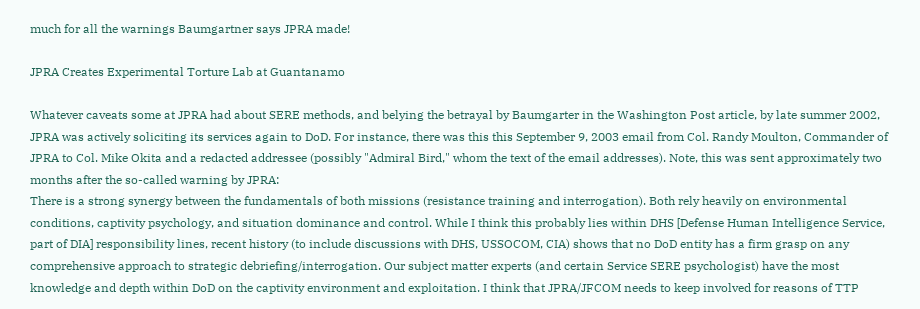much for all the warnings Baumgartner says JPRA made!

JPRA Creates Experimental Torture Lab at Guantanamo

Whatever caveats some at JPRA had about SERE methods, and belying the betrayal by Baumgarter in the Washington Post article, by late summer 2002, JPRA was actively soliciting its services again to DoD. For instance, there was this this September 9, 2003 email from Col. Randy Moulton, Commander of JPRA to Col. Mike Okita and a redacted addressee (possibly "Admiral Bird," whom the text of the email addresses). Note, this was sent approximately two months after the so-called warning by JPRA:
There is a strong synergy between the fundamentals of both missions (resistance training and interrogation). Both rely heavily on environmental conditions, captivity psychology, and situation dominance and control. While I think this probably lies within DHS [Defense Human Intelligence Service, part of DIA] responsibility lines, recent history (to include discussions with DHS, USSOCOM, CIA) shows that no DoD entity has a firm grasp on any comprehensive approach to strategic debriefing/interrogation. Our subject matter experts (and certain Service SERE psychologist) have the most knowledge and depth within DoD on the captivity environment and exploitation. I think that JPRA/JFCOM needs to keep involved for reasons of TTP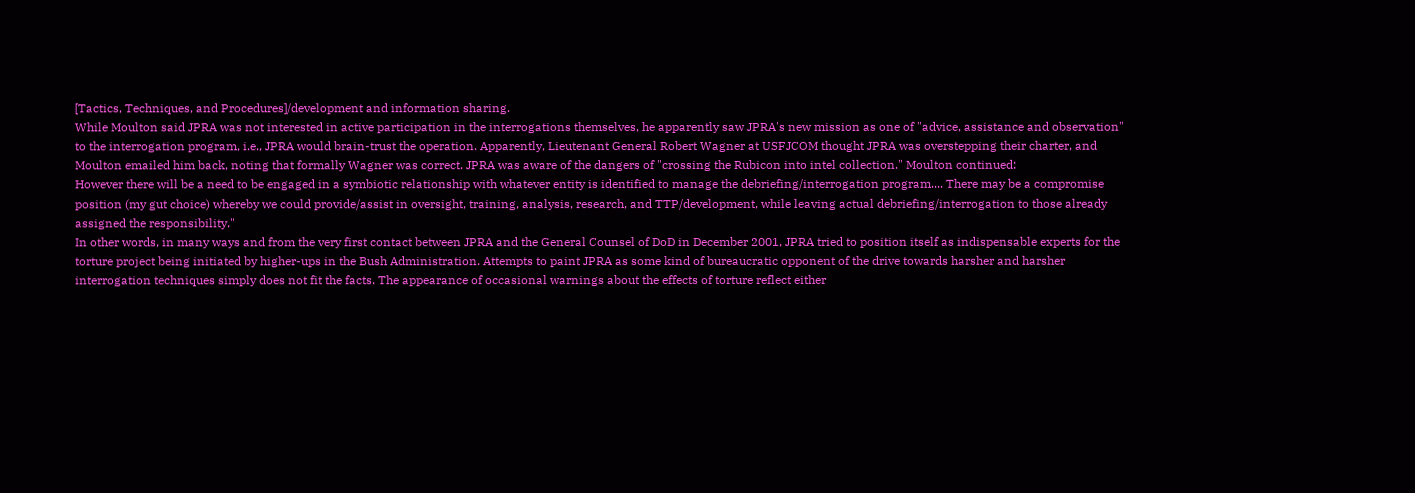[Tactics, Techniques, and Procedures]/development and information sharing.
While Moulton said JPRA was not interested in active participation in the interrogations themselves, he apparently saw JPRA's new mission as one of "advice, assistance and observation" to the interrogation program, i.e., JPRA would brain-trust the operation. Apparently, Lieutenant General Robert Wagner at USFJCOM thought JPRA was overstepping their charter, and Moulton emailed him back, noting that formally Wagner was correct. JPRA was aware of the dangers of "crossing the Rubicon into intel collection." Moulton continued:
However there will be a need to be engaged in a symbiotic relationship with whatever entity is identified to manage the debriefing/interrogation program.... There may be a compromise position (my gut choice) whereby we could provide/assist in oversight, training, analysis, research, and TTP/development, while leaving actual debriefing/interrogation to those already assigned the responsibility."
In other words, in many ways and from the very first contact between JPRA and the General Counsel of DoD in December 2001, JPRA tried to position itself as indispensable experts for the torture project being initiated by higher-ups in the Bush Administration. Attempts to paint JPRA as some kind of bureaucratic opponent of the drive towards harsher and harsher interrogation techniques simply does not fit the facts. The appearance of occasional warnings about the effects of torture reflect either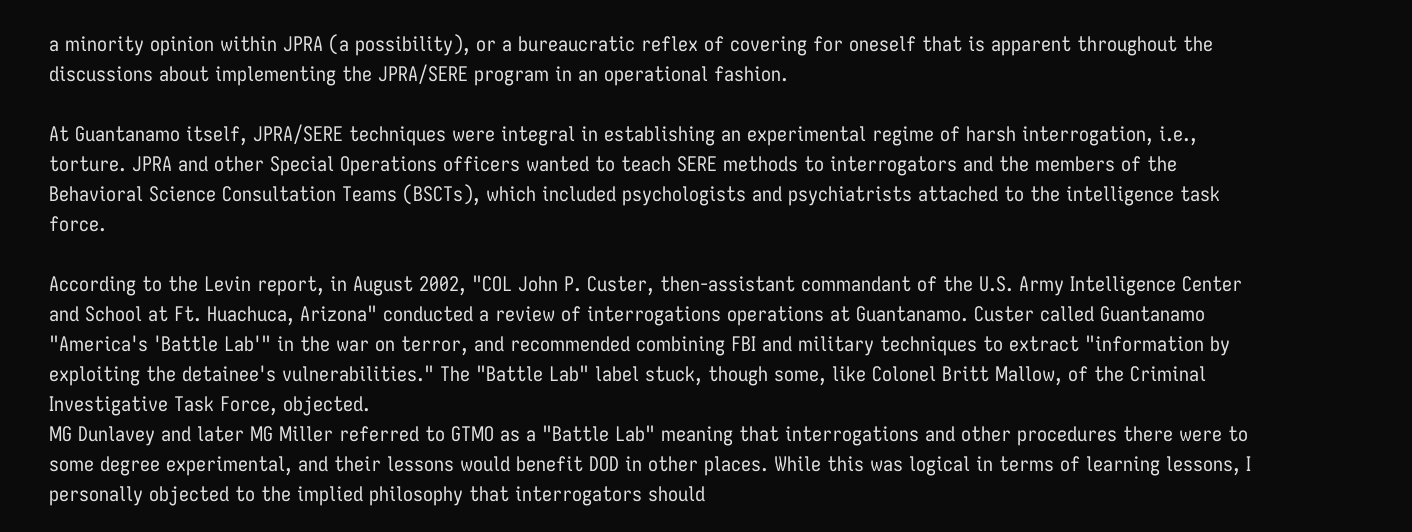a minority opinion within JPRA (a possibility), or a bureaucratic reflex of covering for oneself that is apparent throughout the discussions about implementing the JPRA/SERE program in an operational fashion.

At Guantanamo itself, JPRA/SERE techniques were integral in establishing an experimental regime of harsh interrogation, i.e., torture. JPRA and other Special Operations officers wanted to teach SERE methods to interrogators and the members of the Behavioral Science Consultation Teams (BSCTs), which included psychologists and psychiatrists attached to the intelligence task force.

According to the Levin report, in August 2002, "COL John P. Custer, then-assistant commandant of the U.S. Army Intelligence Center and School at Ft. Huachuca, Arizona" conducted a review of interrogations operations at Guantanamo. Custer called Guantanamo "America's 'Battle Lab'" in the war on terror, and recommended combining FBI and military techniques to extract "information by exploiting the detainee's vulnerabilities." The "Battle Lab" label stuck, though some, like Colonel Britt Mallow, of the Criminal Investigative Task Force, objected.
MG Dunlavey and later MG Miller referred to GTMO as a "Battle Lab" meaning that interrogations and other procedures there were to some degree experimental, and their lessons would benefit DOD in other places. While this was logical in terms of learning lessons, I personally objected to the implied philosophy that interrogators should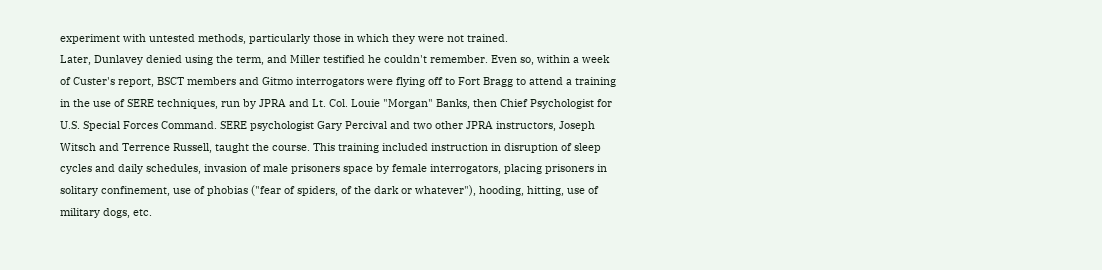experiment with untested methods, particularly those in which they were not trained.
Later, Dunlavey denied using the term, and Miller testified he couldn't remember. Even so, within a week of Custer's report, BSCT members and Gitmo interrogators were flying off to Fort Bragg to attend a training in the use of SERE techniques, run by JPRA and Lt. Col. Louie "Morgan" Banks, then Chief Psychologist for U.S. Special Forces Command. SERE psychologist Gary Percival and two other JPRA instructors, Joseph Witsch and Terrence Russell, taught the course. This training included instruction in disruption of sleep cycles and daily schedules, invasion of male prisoners space by female interrogators, placing prisoners in solitary confinement, use of phobias ("fear of spiders, of the dark or whatever"), hooding, hitting, use of military dogs, etc.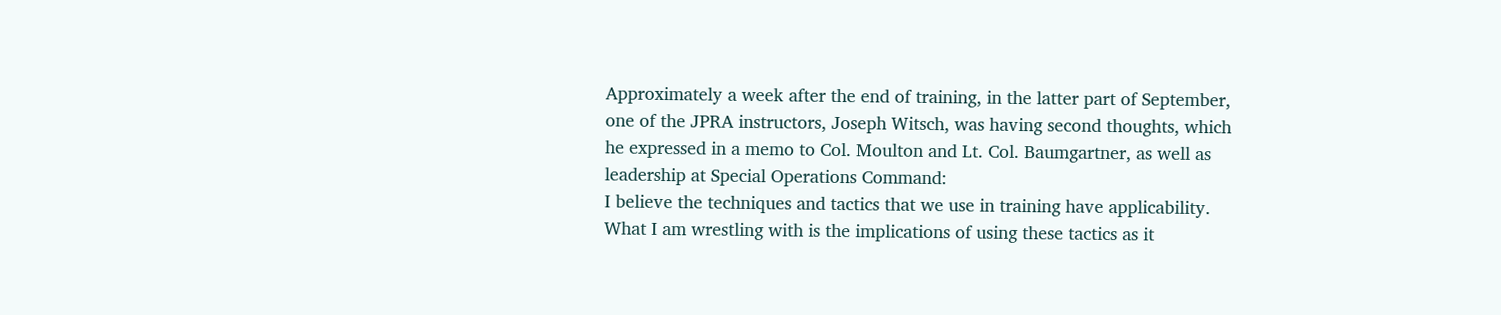Approximately a week after the end of training, in the latter part of September, one of the JPRA instructors, Joseph Witsch, was having second thoughts, which he expressed in a memo to Col. Moulton and Lt. Col. Baumgartner, as well as leadership at Special Operations Command:
I believe the techniques and tactics that we use in training have applicability. What I am wrestling with is the implications of using these tactics as it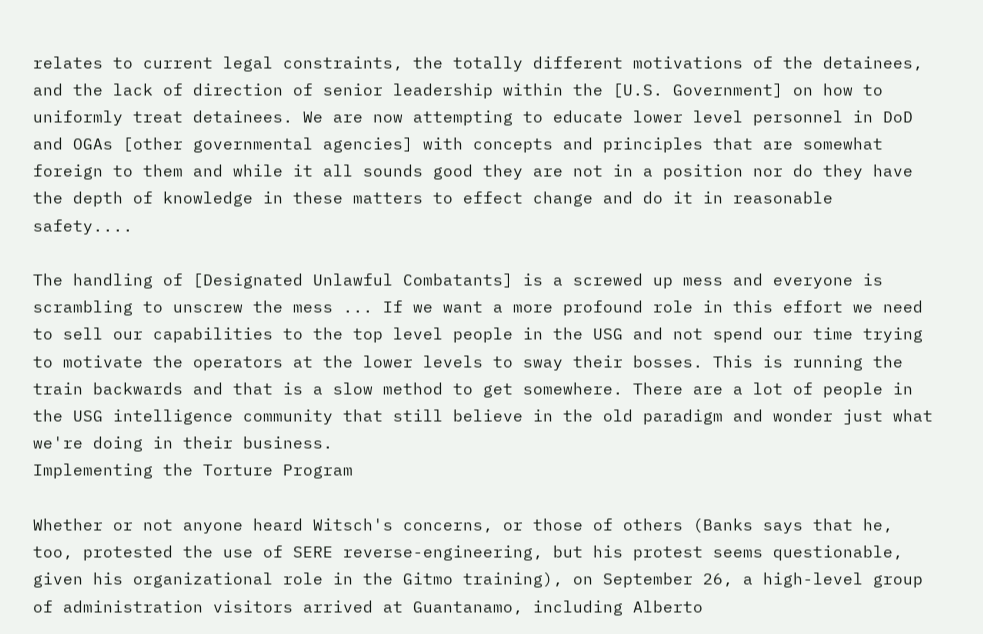relates to current legal constraints, the totally different motivations of the detainees, and the lack of direction of senior leadership within the [U.S. Government] on how to uniformly treat detainees. We are now attempting to educate lower level personnel in DoD and OGAs [other governmental agencies] with concepts and principles that are somewhat foreign to them and while it all sounds good they are not in a position nor do they have the depth of knowledge in these matters to effect change and do it in reasonable safety....

The handling of [Designated Unlawful Combatants] is a screwed up mess and everyone is scrambling to unscrew the mess ... If we want a more profound role in this effort we need to sell our capabilities to the top level people in the USG and not spend our time trying to motivate the operators at the lower levels to sway their bosses. This is running the train backwards and that is a slow method to get somewhere. There are a lot of people in the USG intelligence community that still believe in the old paradigm and wonder just what we're doing in their business.
Implementing the Torture Program

Whether or not anyone heard Witsch's concerns, or those of others (Banks says that he, too, protested the use of SERE reverse-engineering, but his protest seems questionable, given his organizational role in the Gitmo training), on September 26, a high-level group of administration visitors arrived at Guantanamo, including Alberto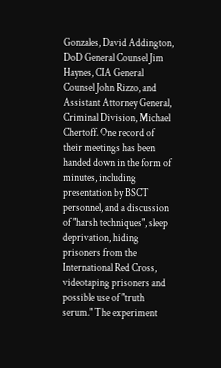Gonzales, David Addington, DoD General Counsel Jim Haynes, CIA General Counsel John Rizzo, and Assistant Attorney General, Criminal Division, Michael Chertoff. One record of their meetings has been handed down in the form of minutes, including presentation by BSCT personnel, and a discussion of "harsh techniques", sleep deprivation, hiding prisoners from the International Red Cross, videotaping prisoners and possible use of "truth serum." The experiment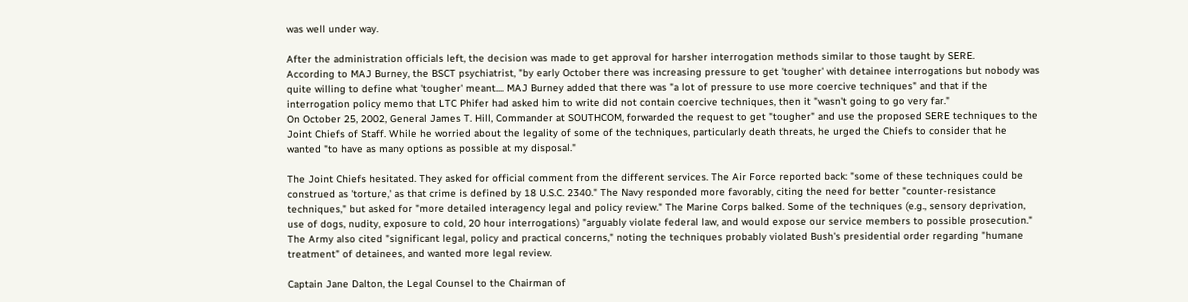was well under way.

After the administration officials left, the decision was made to get approval for harsher interrogation methods similar to those taught by SERE.
According to MAJ Burney, the BSCT psychiatrist, "by early October there was increasing pressure to get 'tougher' with detainee interrogations but nobody was quite willing to define what 'tougher' meant.... MAJ Burney added that there was "a lot of pressure to use more coercive techniques" and that if the interrogation policy memo that LTC Phifer had asked him to write did not contain coercive techniques, then it "wasn't going to go very far."
On October 25, 2002, General James T. Hill, Commander at SOUTHCOM, forwarded the request to get "tougher" and use the proposed SERE techniques to the Joint Chiefs of Staff. While he worried about the legality of some of the techniques, particularly death threats, he urged the Chiefs to consider that he wanted "to have as many options as possible at my disposal."

The Joint Chiefs hesitated. They asked for official comment from the different services. The Air Force reported back: "some of these techniques could be construed as 'torture,' as that crime is defined by 18 U.S.C. 2340." The Navy responded more favorably, citing the need for better "counter-resistance techniques," but asked for "more detailed interagency legal and policy review." The Marine Corps balked. Some of the techniques (e.g., sensory deprivation, use of dogs, nudity, exposure to cold, 20 hour interrogations) "arguably violate federal law, and would expose our service members to possible prosecution." The Army also cited "significant legal, policy and practical concerns," noting the techniques probably violated Bush's presidential order regarding "humane treatment" of detainees, and wanted more legal review.

Captain Jane Dalton, the Legal Counsel to the Chairman of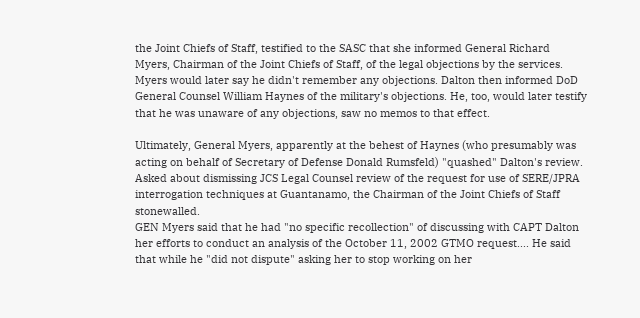the Joint Chiefs of Staff, testified to the SASC that she informed General Richard Myers, Chairman of the Joint Chiefs of Staff, of the legal objections by the services. Myers would later say he didn't remember any objections. Dalton then informed DoD General Counsel William Haynes of the military's objections. He, too, would later testify that he was unaware of any objections, saw no memos to that effect.

Ultimately, General Myers, apparently at the behest of Haynes (who presumably was acting on behalf of Secretary of Defense Donald Rumsfeld) "quashed" Dalton's review. Asked about dismissing JCS Legal Counsel review of the request for use of SERE/JPRA interrogation techniques at Guantanamo, the Chairman of the Joint Chiefs of Staff stonewalled.
GEN Myers said that he had "no specific recollection" of discussing with CAPT Dalton her efforts to conduct an analysis of the October 11, 2002 GTMO request.... He said that while he "did not dispute" asking her to stop working on her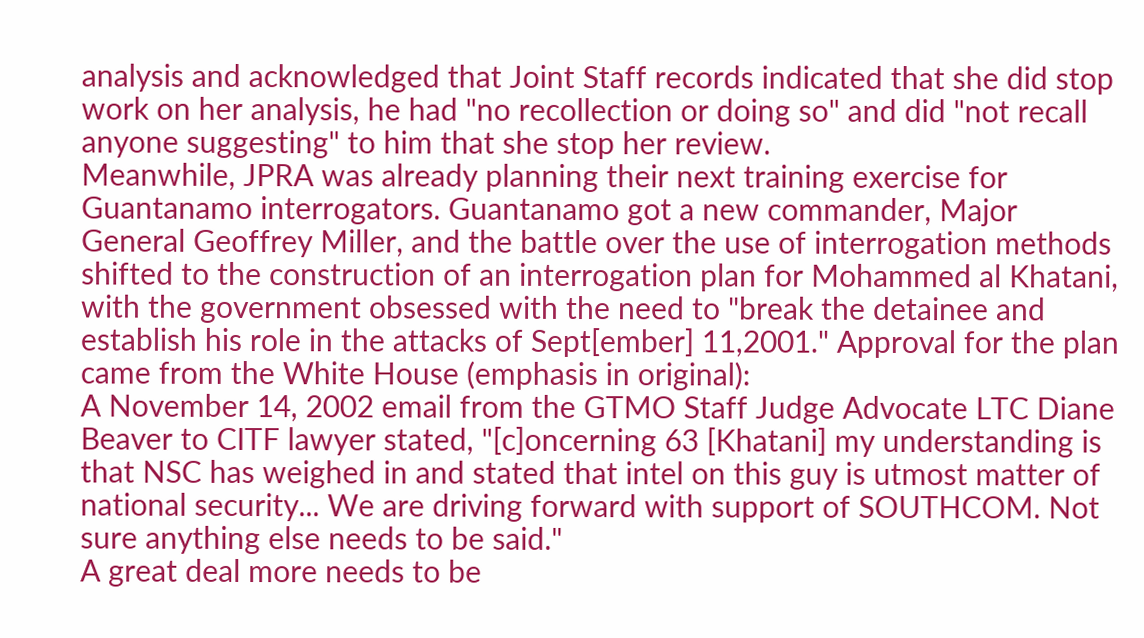analysis and acknowledged that Joint Staff records indicated that she did stop work on her analysis, he had "no recollection or doing so" and did "not recall anyone suggesting" to him that she stop her review.
Meanwhile, JPRA was already planning their next training exercise for Guantanamo interrogators. Guantanamo got a new commander, Major General Geoffrey Miller, and the battle over the use of interrogation methods shifted to the construction of an interrogation plan for Mohammed al Khatani, with the government obsessed with the need to "break the detainee and establish his role in the attacks of Sept[ember] 11,2001." Approval for the plan came from the White House (emphasis in original):
A November 14, 2002 email from the GTMO Staff Judge Advocate LTC Diane Beaver to CITF lawyer stated, "[c]oncerning 63 [Khatani] my understanding is that NSC has weighed in and stated that intel on this guy is utmost matter of national security... We are driving forward with support of SOUTHCOM. Not sure anything else needs to be said."
A great deal more needs to be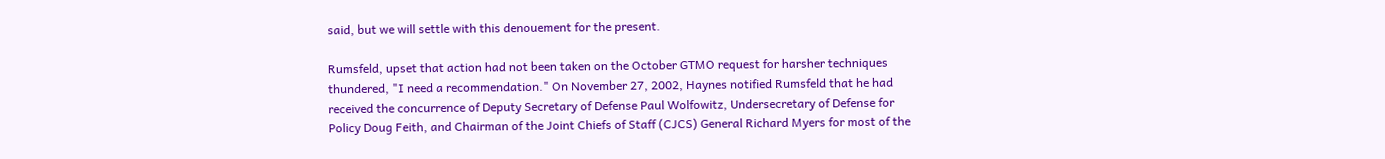said, but we will settle with this denouement for the present.

Rumsfeld, upset that action had not been taken on the October GTMO request for harsher techniques thundered, "I need a recommendation." On November 27, 2002, Haynes notified Rumsfeld that he had received the concurrence of Deputy Secretary of Defense Paul Wolfowitz, Undersecretary of Defense for Policy Doug Feith, and Chairman of the Joint Chiefs of Staff (CJCS) General Richard Myers for most of the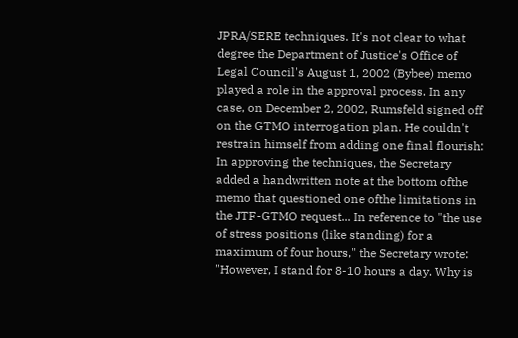JPRA/SERE techniques. It's not clear to what degree the Department of Justice's Office of Legal Council's August 1, 2002 (Bybee) memo played a role in the approval process. In any case, on December 2, 2002, Rumsfeld signed off on the GTMO interrogation plan. He couldn't restrain himself from adding one final flourish:
In approving the techniques, the Secretary added a handwritten note at the bottom ofthe memo that questioned one ofthe limitations in the JTF-GTMO request... In reference to "the use of stress positions (like standing) for a maximum of four hours," the Secretary wrote: "However, I stand for 8-10 hours a day. Why is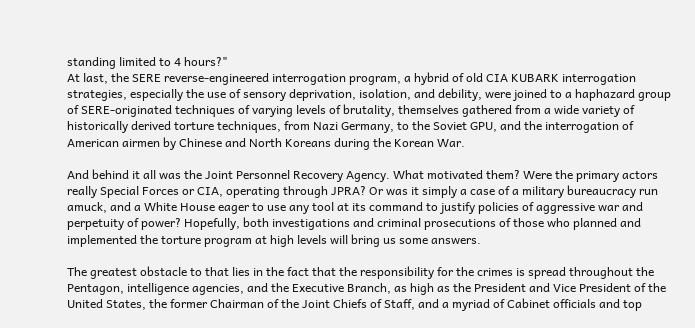standing limited to 4 hours?"
At last, the SERE reverse-engineered interrogation program, a hybrid of old CIA KUBARK interrogation strategies, especially the use of sensory deprivation, isolation, and debility, were joined to a haphazard group of SERE-originated techniques of varying levels of brutality, themselves gathered from a wide variety of historically derived torture techniques, from Nazi Germany, to the Soviet GPU, and the interrogation of American airmen by Chinese and North Koreans during the Korean War.

And behind it all was the Joint Personnel Recovery Agency. What motivated them? Were the primary actors really Special Forces or CIA, operating through JPRA? Or was it simply a case of a military bureaucracy run amuck, and a White House eager to use any tool at its command to justify policies of aggressive war and perpetuity of power? Hopefully, both investigations and criminal prosecutions of those who planned and implemented the torture program at high levels will bring us some answers.

The greatest obstacle to that lies in the fact that the responsibility for the crimes is spread throughout the Pentagon, intelligence agencies, and the Executive Branch, as high as the President and Vice President of the United States, the former Chairman of the Joint Chiefs of Staff, and a myriad of Cabinet officials and top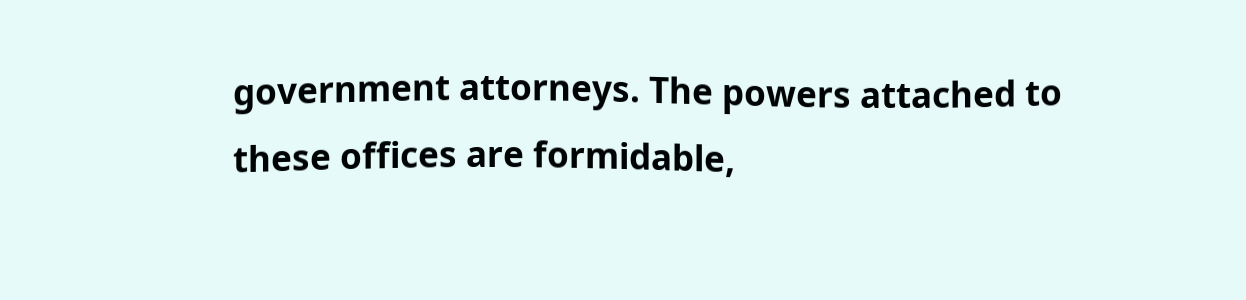government attorneys. The powers attached to these offices are formidable,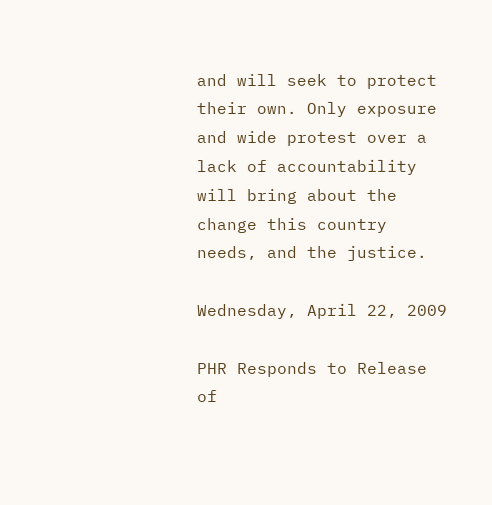and will seek to protect their own. Only exposure and wide protest over a lack of accountability will bring about the change this country needs, and the justice.

Wednesday, April 22, 2009

PHR Responds to Release of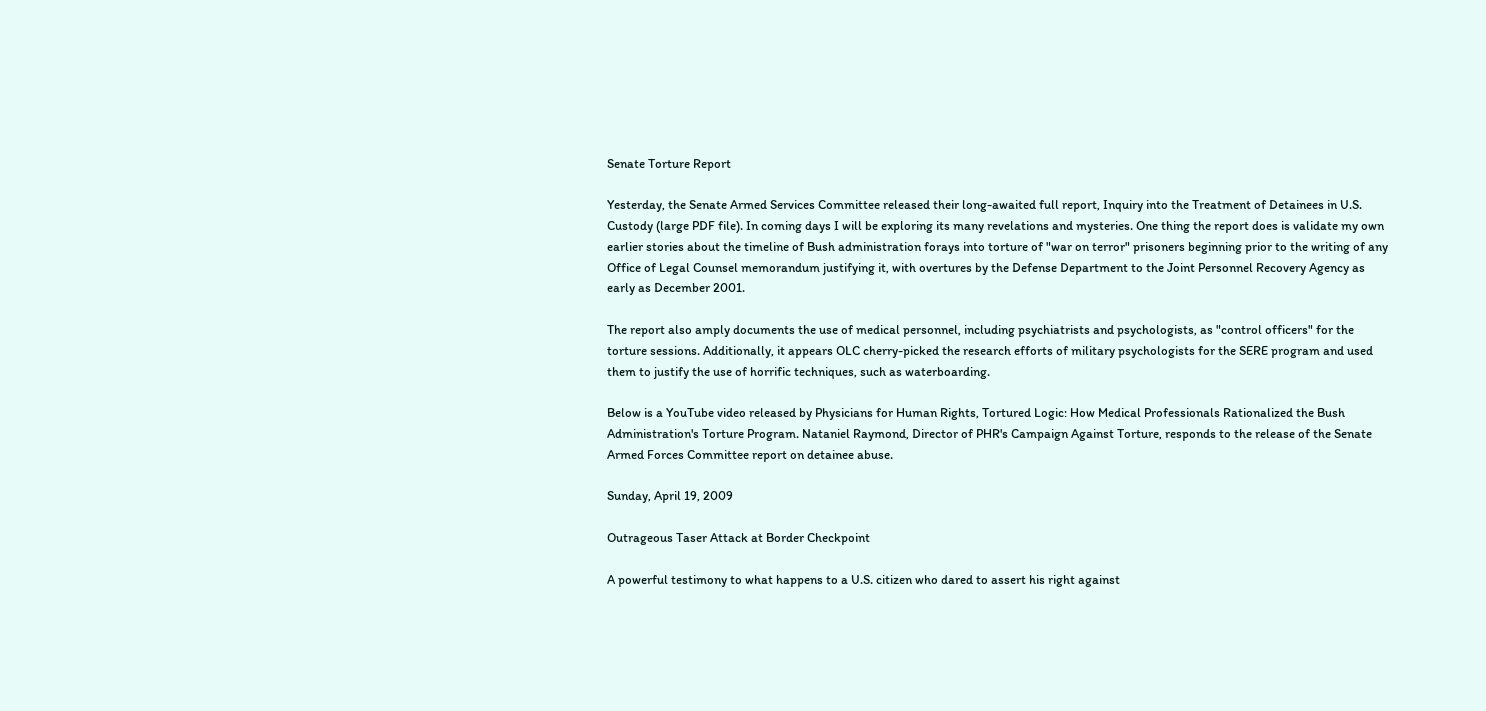Senate Torture Report

Yesterday, the Senate Armed Services Committee released their long-awaited full report, Inquiry into the Treatment of Detainees in U.S. Custody (large PDF file). In coming days I will be exploring its many revelations and mysteries. One thing the report does is validate my own earlier stories about the timeline of Bush administration forays into torture of "war on terror" prisoners beginning prior to the writing of any Office of Legal Counsel memorandum justifying it, with overtures by the Defense Department to the Joint Personnel Recovery Agency as early as December 2001.

The report also amply documents the use of medical personnel, including psychiatrists and psychologists, as "control officers" for the torture sessions. Additionally, it appears OLC cherry-picked the research efforts of military psychologists for the SERE program and used them to justify the use of horrific techniques, such as waterboarding.

Below is a YouTube video released by Physicians for Human Rights, Tortured Logic: How Medical Professionals Rationalized the Bush Administration's Torture Program. Nataniel Raymond, Director of PHR's Campaign Against Torture, responds to the release of the Senate Armed Forces Committee report on detainee abuse.

Sunday, April 19, 2009

Outrageous Taser Attack at Border Checkpoint

A powerful testimony to what happens to a U.S. citizen who dared to assert his right against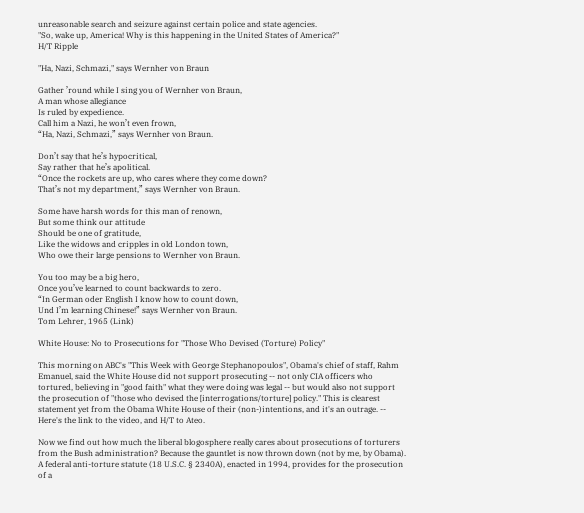unreasonable search and seizure against certain police and state agencies.
"So, wake up, America! Why is this happening in the United States of America?"
H/T Ripple

"Ha, Nazi, Schmazi," says Wernher von Braun

Gather ’round while I sing you of Wernher von Braun,
A man whose allegiance
Is ruled by expedience.
Call him a Nazi, he won’t even frown,
“Ha, Nazi, Schmazi,” says Wernher von Braun.

Don’t say that he’s hypocritical,
Say rather that he’s apolitical.
“Once the rockets are up, who cares where they come down?
That’s not my department,” says Wernher von Braun.

Some have harsh words for this man of renown,
But some think our attitude
Should be one of gratitude,
Like the widows and cripples in old London town,
Who owe their large pensions to Wernher von Braun.

You too may be a big hero,
Once you’ve learned to count backwards to zero.
“In German oder English I know how to count down,
Und I’m learning Chinese!” says Wernher von Braun.
Tom Lehrer, 1965 (Link)

White House: No to Prosecutions for "Those Who Devised (Torture) Policy"

This morning on ABC's "This Week with George Stephanopoulos", Obama's chief of staff, Rahm Emanuel, said the White House did not support prosecuting -- not only CIA officers who tortured, believing in "good faith" what they were doing was legal -- but would also not support the prosecution of "those who devised the [interrogations/torture] policy." This is clearest statement yet from the Obama White House of their (non-)intentions, and it's an outrage. -- Here's the link to the video, and H/T to Ateo.

Now we find out how much the liberal blogosphere really cares about prosecutions of torturers from the Bush administration? Because the gauntlet is now thrown down (not by me, by Obama).
A federal anti-torture statute (18 U.S.C. § 2340A), enacted in 1994, provides for the prosecution of a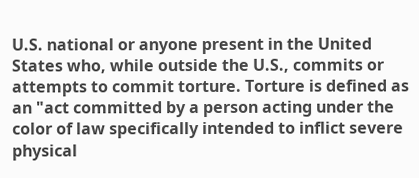U.S. national or anyone present in the United States who, while outside the U.S., commits or attempts to commit torture. Torture is defined as an "act committed by a person acting under the color of law specifically intended to inflict severe physical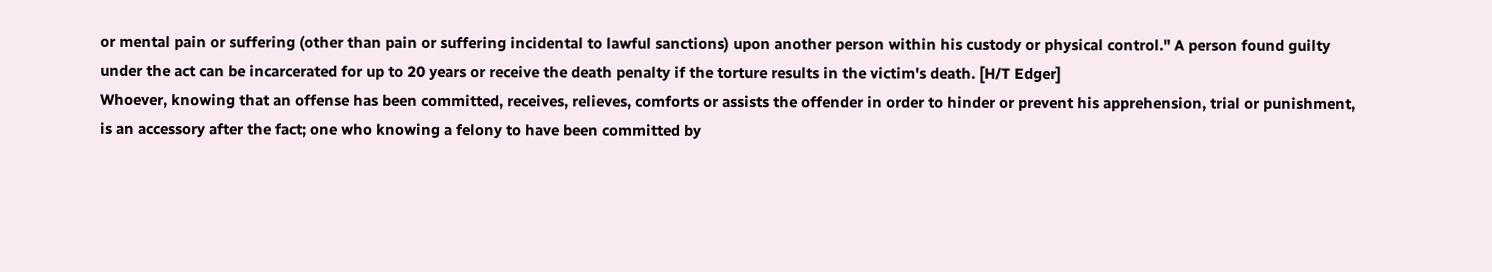or mental pain or suffering (other than pain or suffering incidental to lawful sanctions) upon another person within his custody or physical control." A person found guilty under the act can be incarcerated for up to 20 years or receive the death penalty if the torture results in the victim's death. [H/T Edger]
Whoever, knowing that an offense has been committed, receives, relieves, comforts or assists the offender in order to hinder or prevent his apprehension, trial or punishment, is an accessory after the fact; one who knowing a felony to have been committed by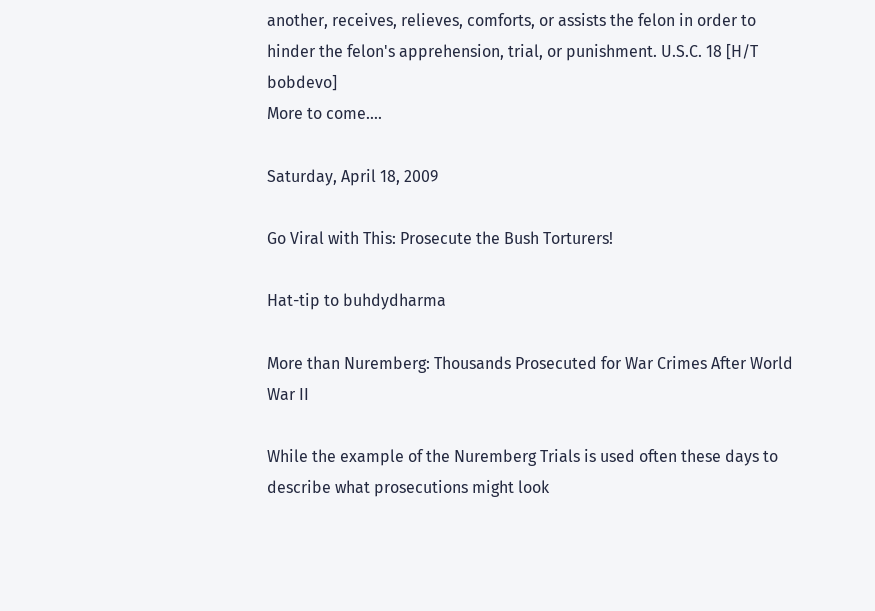another, receives, relieves, comforts, or assists the felon in order to hinder the felon's apprehension, trial, or punishment. U.S.C. 18 [H/T bobdevo]
More to come....

Saturday, April 18, 2009

Go Viral with This: Prosecute the Bush Torturers!

Hat-tip to buhdydharma

More than Nuremberg: Thousands Prosecuted for War Crimes After World War II

While the example of the Nuremberg Trials is used often these days to describe what prosecutions might look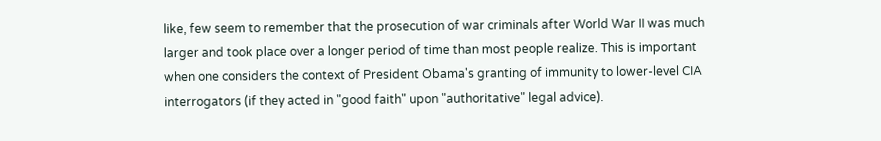like, few seem to remember that the prosecution of war criminals after World War II was much larger and took place over a longer period of time than most people realize. This is important when one considers the context of President Obama's granting of immunity to lower-level CIA interrogators (if they acted in "good faith" upon "authoritative" legal advice).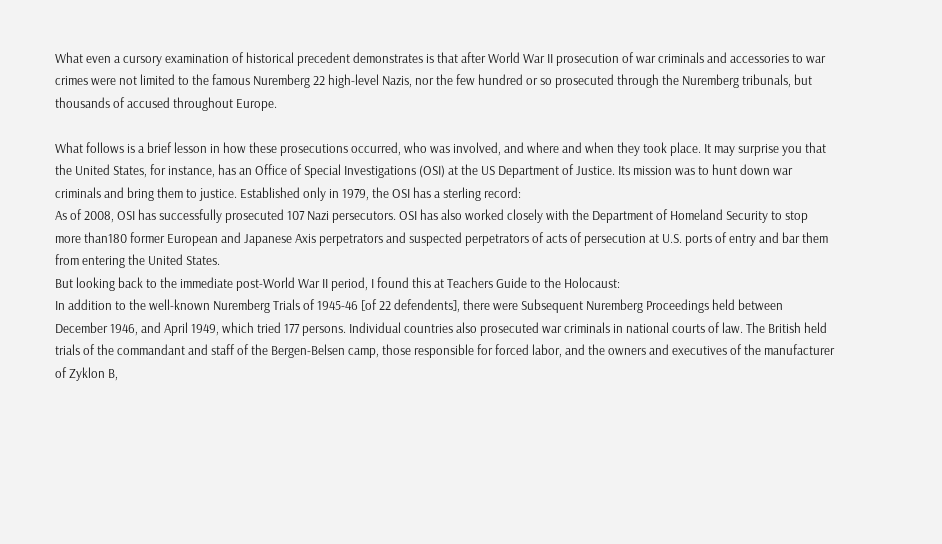What even a cursory examination of historical precedent demonstrates is that after World War II prosecution of war criminals and accessories to war crimes were not limited to the famous Nuremberg 22 high-level Nazis, nor the few hundred or so prosecuted through the Nuremberg tribunals, but thousands of accused throughout Europe.

What follows is a brief lesson in how these prosecutions occurred, who was involved, and where and when they took place. It may surprise you that the United States, for instance, has an Office of Special Investigations (OSI) at the US Department of Justice. Its mission was to hunt down war criminals and bring them to justice. Established only in 1979, the OSI has a sterling record:
As of 2008, OSI has successfully prosecuted 107 Nazi persecutors. OSI has also worked closely with the Department of Homeland Security to stop more than180 former European and Japanese Axis perpetrators and suspected perpetrators of acts of persecution at U.S. ports of entry and bar them from entering the United States.
But looking back to the immediate post-World War II period, I found this at Teachers Guide to the Holocaust:
In addition to the well-known Nuremberg Trials of 1945-46 [of 22 defendents], there were Subsequent Nuremberg Proceedings held between December 1946, and April 1949, which tried 177 persons. Individual countries also prosecuted war criminals in national courts of law. The British held trials of the commandant and staff of the Bergen-Belsen camp, those responsible for forced labor, and the owners and executives of the manufacturer of Zyklon B,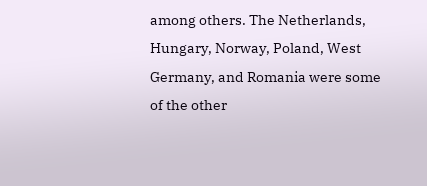among others. The Netherlands, Hungary, Norway, Poland, West Germany, and Romania were some of the other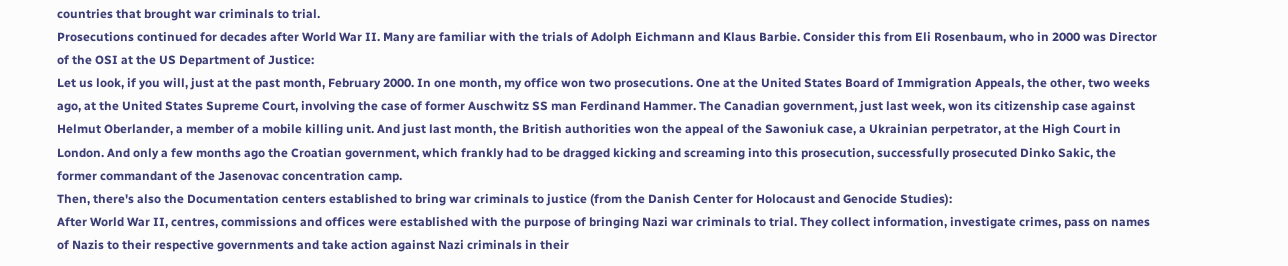countries that brought war criminals to trial.
Prosecutions continued for decades after World War II. Many are familiar with the trials of Adolph Eichmann and Klaus Barbie. Consider this from Eli Rosenbaum, who in 2000 was Director of the OSI at the US Department of Justice:
Let us look, if you will, just at the past month, February 2000. In one month, my office won two prosecutions. One at the United States Board of Immigration Appeals, the other, two weeks ago, at the United States Supreme Court, involving the case of former Auschwitz SS man Ferdinand Hammer. The Canadian government, just last week, won its citizenship case against Helmut Oberlander, a member of a mobile killing unit. And just last month, the British authorities won the appeal of the Sawoniuk case, a Ukrainian perpetrator, at the High Court in London. And only a few months ago the Croatian government, which frankly had to be dragged kicking and screaming into this prosecution, successfully prosecuted Dinko Sakic, the former commandant of the Jasenovac concentration camp.
Then, there's also the Documentation centers established to bring war criminals to justice (from the Danish Center for Holocaust and Genocide Studies):
After World War II, centres, commissions and offices were established with the purpose of bringing Nazi war criminals to trial. They collect information, investigate crimes, pass on names of Nazis to their respective governments and take action against Nazi criminals in their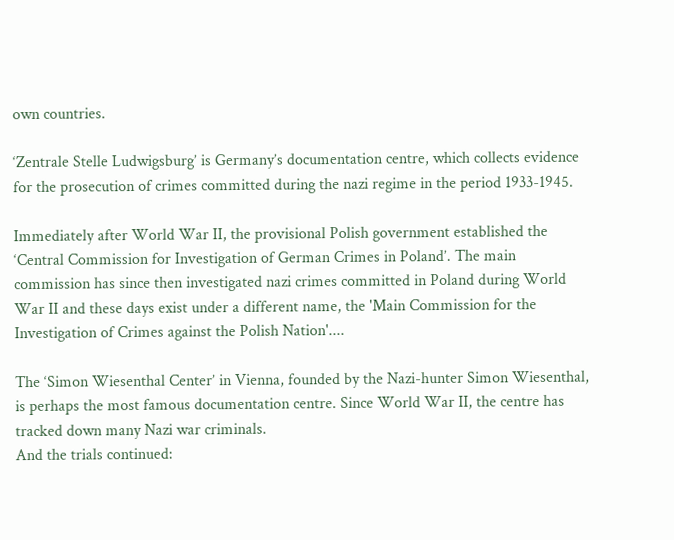own countries.

‘Zentrale Stelle Ludwigsburg’ is Germany’s documentation centre, which collects evidence for the prosecution of crimes committed during the nazi regime in the period 1933-1945.

Immediately after World War II, the provisional Polish government established the ‘Central Commission for Investigation of German Crimes in Poland’. The main commission has since then investigated nazi crimes committed in Poland during World War II and these days exist under a different name, the 'Main Commission for the Investigation of Crimes against the Polish Nation'....

The ‘Simon Wiesenthal Center’ in Vienna, founded by the Nazi-hunter Simon Wiesenthal, is perhaps the most famous documentation centre. Since World War II, the centre has tracked down many Nazi war criminals.
And the trials continued: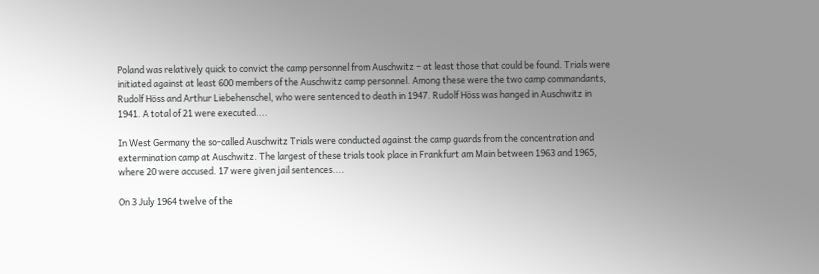Poland was relatively quick to convict the camp personnel from Auschwitz – at least those that could be found. Trials were initiated against at least 600 members of the Auschwitz camp personnel. Among these were the two camp commandants, Rudolf Höss and Arthur Liebehenschel, who were sentenced to death in 1947. Rudolf Höss was hanged in Auschwitz in 1941. A total of 21 were executed....

In West Germany the so-called Auschwitz Trials were conducted against the camp guards from the concentration and extermination camp at Auschwitz. The largest of these trials took place in Frankfurt am Main between 1963 and 1965, where 20 were accused. 17 were given jail sentences....

On 3 July 1964 twelve of the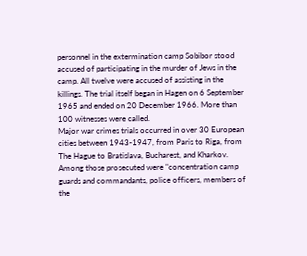personnel in the extermination camp Sobibor stood accused of participating in the murder of Jews in the camp. All twelve were accused of assisting in the killings. The trial itself began in Hagen on 6 September 1965 and ended on 20 December 1966. More than 100 witnesses were called.
Major war crimes trials occurred in over 30 European cities between 1943-1947, from Paris to Riga, from The Hague to Bratislava, Bucharest, and Kharkov. Among those prosecuted were "concentration camp guards and commandants, police officers, members of the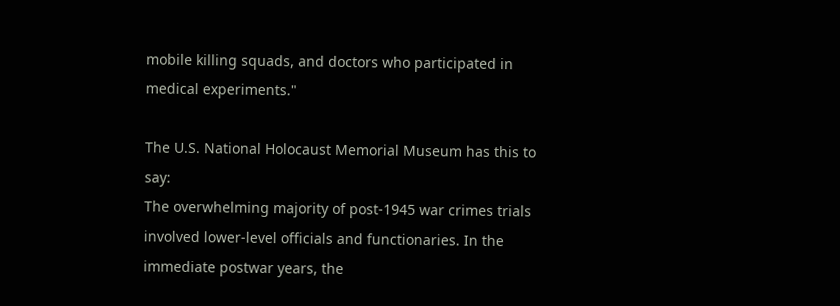mobile killing squads, and doctors who participated in medical experiments."

The U.S. National Holocaust Memorial Museum has this to say:
The overwhelming majority of post-1945 war crimes trials involved lower-level officials and functionaries. In the immediate postwar years, the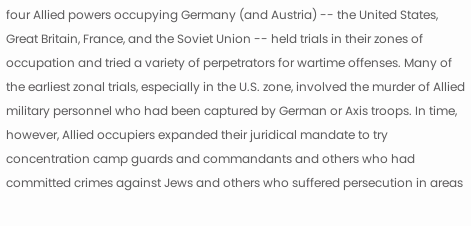four Allied powers occupying Germany (and Austria) -- the United States, Great Britain, France, and the Soviet Union -- held trials in their zones of occupation and tried a variety of perpetrators for wartime offenses. Many of the earliest zonal trials, especially in the U.S. zone, involved the murder of Allied military personnel who had been captured by German or Axis troops. In time, however, Allied occupiers expanded their juridical mandate to try concentration camp guards and commandants and others who had committed crimes against Jews and others who suffered persecution in areas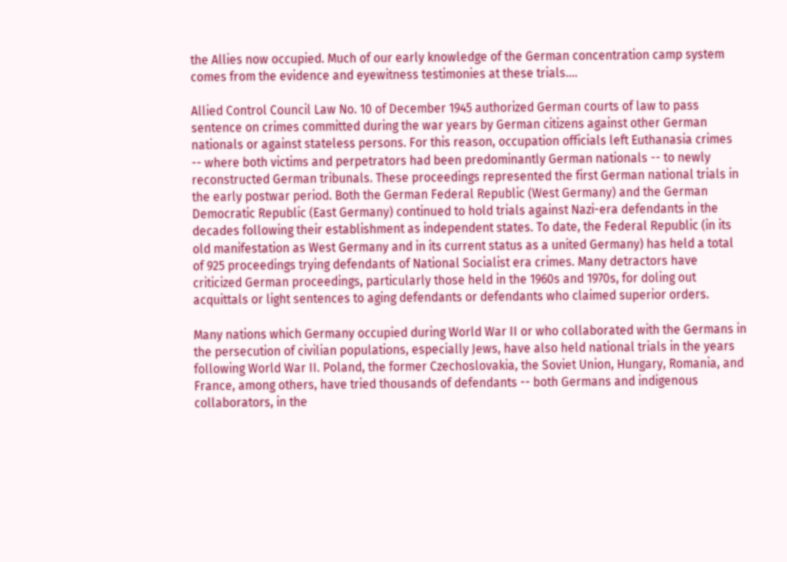the Allies now occupied. Much of our early knowledge of the German concentration camp system comes from the evidence and eyewitness testimonies at these trials....

Allied Control Council Law No. 10 of December 1945 authorized German courts of law to pass sentence on crimes committed during the war years by German citizens against other German nationals or against stateless persons. For this reason, occupation officials left Euthanasia crimes -- where both victims and perpetrators had been predominantly German nationals -- to newly reconstructed German tribunals. These proceedings represented the first German national trials in the early postwar period. Both the German Federal Republic (West Germany) and the German Democratic Republic (East Germany) continued to hold trials against Nazi-era defendants in the decades following their establishment as independent states. To date, the Federal Republic (in its old manifestation as West Germany and in its current status as a united Germany) has held a total of 925 proceedings trying defendants of National Socialist era crimes. Many detractors have criticized German proceedings, particularly those held in the 1960s and 1970s, for doling out acquittals or light sentences to aging defendants or defendants who claimed superior orders.

Many nations which Germany occupied during World War II or who collaborated with the Germans in the persecution of civilian populations, especially Jews, have also held national trials in the years following World War II. Poland, the former Czechoslovakia, the Soviet Union, Hungary, Romania, and France, among others, have tried thousands of defendants -- both Germans and indigenous collaborators, in the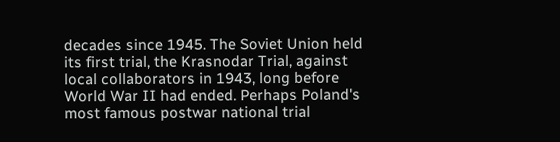decades since 1945. The Soviet Union held its first trial, the Krasnodar Trial, against local collaborators in 1943, long before World War II had ended. Perhaps Poland's most famous postwar national trial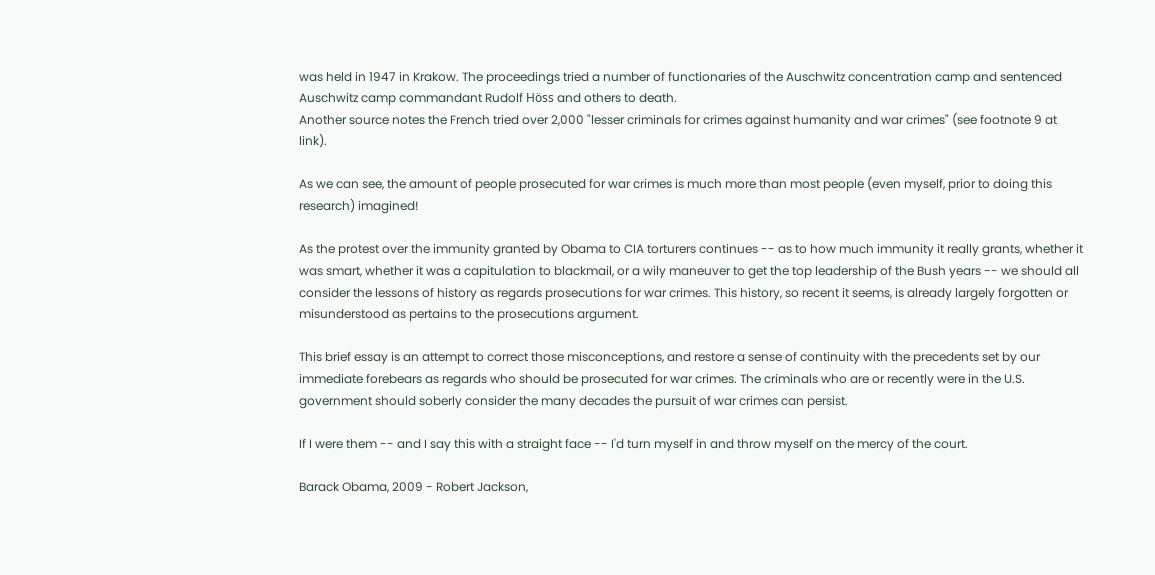was held in 1947 in Krakow. The proceedings tried a number of functionaries of the Auschwitz concentration camp and sentenced Auschwitz camp commandant Rudolf Höss and others to death.
Another source notes the French tried over 2,000 "lesser criminals for crimes against humanity and war crimes" (see footnote 9 at link).

As we can see, the amount of people prosecuted for war crimes is much more than most people (even myself, prior to doing this research) imagined!

As the protest over the immunity granted by Obama to CIA torturers continues -- as to how much immunity it really grants, whether it was smart, whether it was a capitulation to blackmail, or a wily maneuver to get the top leadership of the Bush years -- we should all consider the lessons of history as regards prosecutions for war crimes. This history, so recent it seems, is already largely forgotten or misunderstood as pertains to the prosecutions argument.

This brief essay is an attempt to correct those misconceptions, and restore a sense of continuity with the precedents set by our immediate forebears as regards who should be prosecuted for war crimes. The criminals who are or recently were in the U.S. government should soberly consider the many decades the pursuit of war crimes can persist.

If I were them -- and I say this with a straight face -- I'd turn myself in and throw myself on the mercy of the court.

Barack Obama, 2009 - Robert Jackson,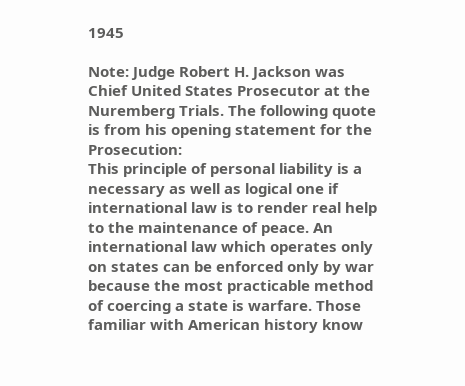1945

Note: Judge Robert H. Jackson was Chief United States Prosecutor at the Nuremberg Trials. The following quote is from his opening statement for the Prosecution:
This principle of personal liability is a necessary as well as logical one if international law is to render real help to the maintenance of peace. An international law which operates only on states can be enforced only by war because the most practicable method of coercing a state is warfare. Those familiar with American history know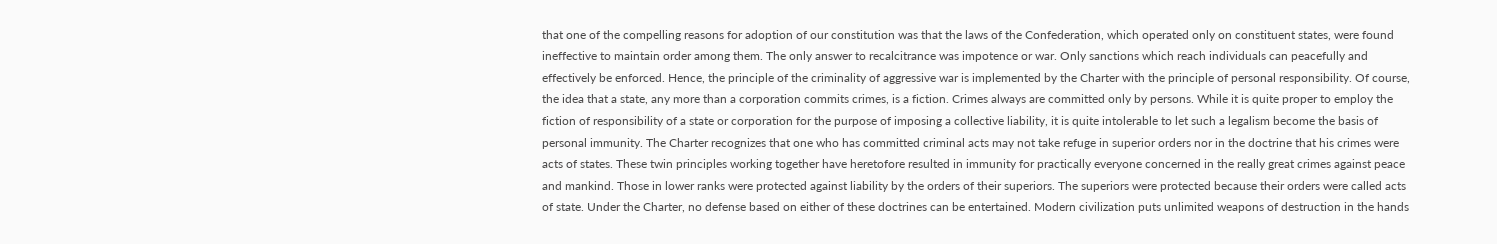that one of the compelling reasons for adoption of our constitution was that the laws of the Confederation, which operated only on constituent states, were found ineffective to maintain order among them. The only answer to recalcitrance was impotence or war. Only sanctions which reach individuals can peacefully and effectively be enforced. Hence, the principle of the criminality of aggressive war is implemented by the Charter with the principle of personal responsibility. Of course, the idea that a state, any more than a corporation commits crimes, is a fiction. Crimes always are committed only by persons. While it is quite proper to employ the fiction of responsibility of a state or corporation for the purpose of imposing a collective liability, it is quite intolerable to let such a legalism become the basis of personal immunity. The Charter recognizes that one who has committed criminal acts may not take refuge in superior orders nor in the doctrine that his crimes were acts of states. These twin principles working together have heretofore resulted in immunity for practically everyone concerned in the really great crimes against peace and mankind. Those in lower ranks were protected against liability by the orders of their superiors. The superiors were protected because their orders were called acts of state. Under the Charter, no defense based on either of these doctrines can be entertained. Modern civilization puts unlimited weapons of destruction in the hands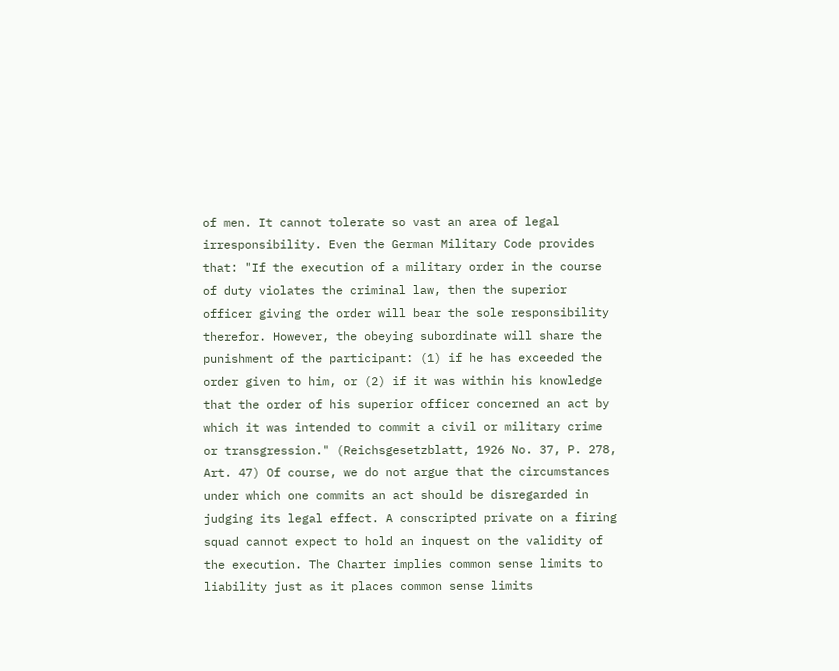of men. It cannot tolerate so vast an area of legal irresponsibility. Even the German Military Code provides that: "If the execution of a military order in the course of duty violates the criminal law, then the superior officer giving the order will bear the sole responsibility therefor. However, the obeying subordinate will share the punishment of the participant: (1) if he has exceeded the order given to him, or (2) if it was within his knowledge that the order of his superior officer concerned an act by which it was intended to commit a civil or military crime or transgression." (Reichsgesetzblatt, 1926 No. 37, P. 278, Art. 47) Of course, we do not argue that the circumstances under which one commits an act should be disregarded in judging its legal effect. A conscripted private on a firing squad cannot expect to hold an inquest on the validity of the execution. The Charter implies common sense limits to liability just as it places common sense limits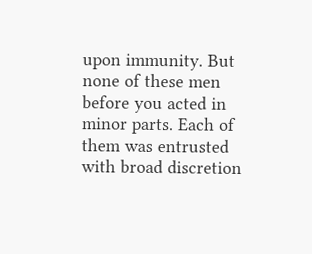upon immunity. But none of these men before you acted in minor parts. Each of them was entrusted with broad discretion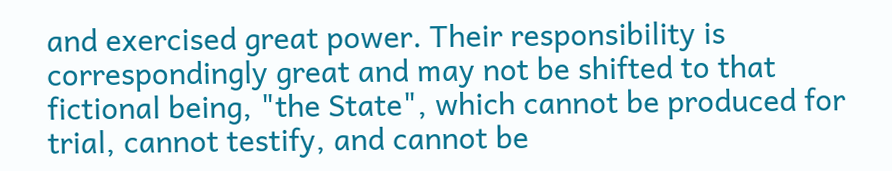and exercised great power. Their responsibility is correspondingly great and may not be shifted to that fictional being, "the State", which cannot be produced for trial, cannot testify, and cannot be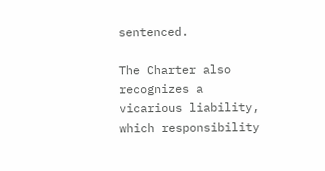sentenced.

The Charter also recognizes a vicarious liability, which responsibility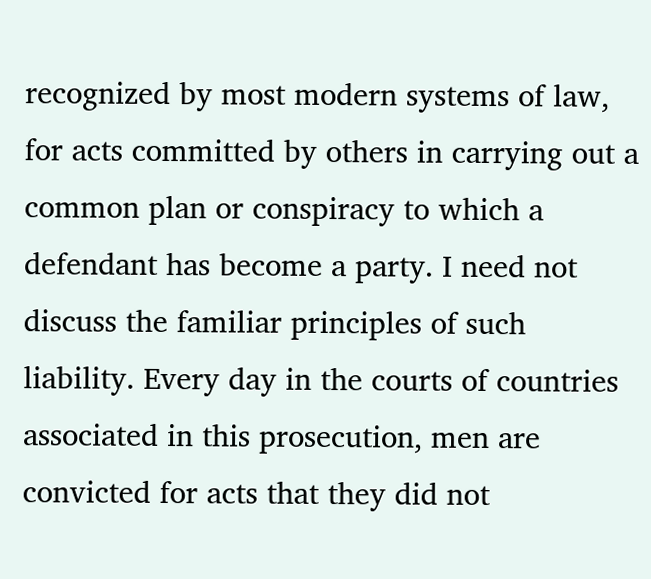recognized by most modern systems of law, for acts committed by others in carrying out a common plan or conspiracy to which a defendant has become a party. I need not discuss the familiar principles of such liability. Every day in the courts of countries associated in this prosecution, men are convicted for acts that they did not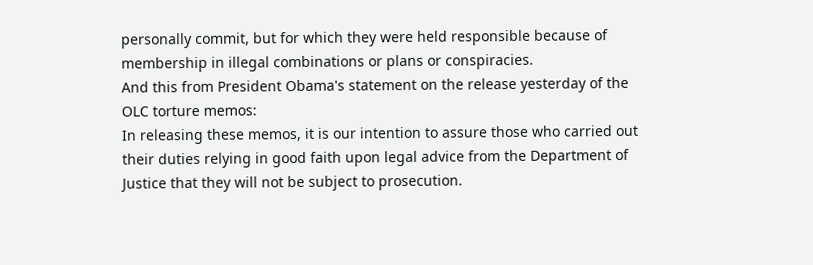personally commit, but for which they were held responsible because of membership in illegal combinations or plans or conspiracies.
And this from President Obama's statement on the release yesterday of the OLC torture memos:
In releasing these memos, it is our intention to assure those who carried out their duties relying in good faith upon legal advice from the Department of Justice that they will not be subject to prosecution.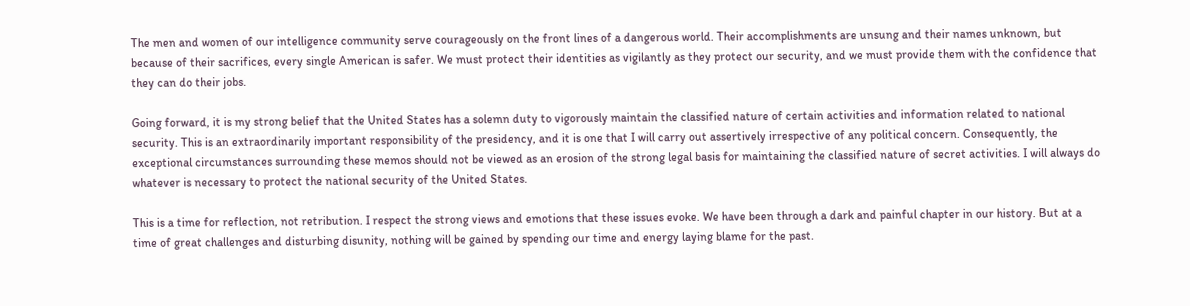The men and women of our intelligence community serve courageously on the front lines of a dangerous world. Their accomplishments are unsung and their names unknown, but because of their sacrifices, every single American is safer. We must protect their identities as vigilantly as they protect our security, and we must provide them with the confidence that they can do their jobs.

Going forward, it is my strong belief that the United States has a solemn duty to vigorously maintain the classified nature of certain activities and information related to national security. This is an extraordinarily important responsibility of the presidency, and it is one that I will carry out assertively irrespective of any political concern. Consequently, the exceptional circumstances surrounding these memos should not be viewed as an erosion of the strong legal basis for maintaining the classified nature of secret activities. I will always do whatever is necessary to protect the national security of the United States.

This is a time for reflection, not retribution. I respect the strong views and emotions that these issues evoke. We have been through a dark and painful chapter in our history. But at a time of great challenges and disturbing disunity, nothing will be gained by spending our time and energy laying blame for the past.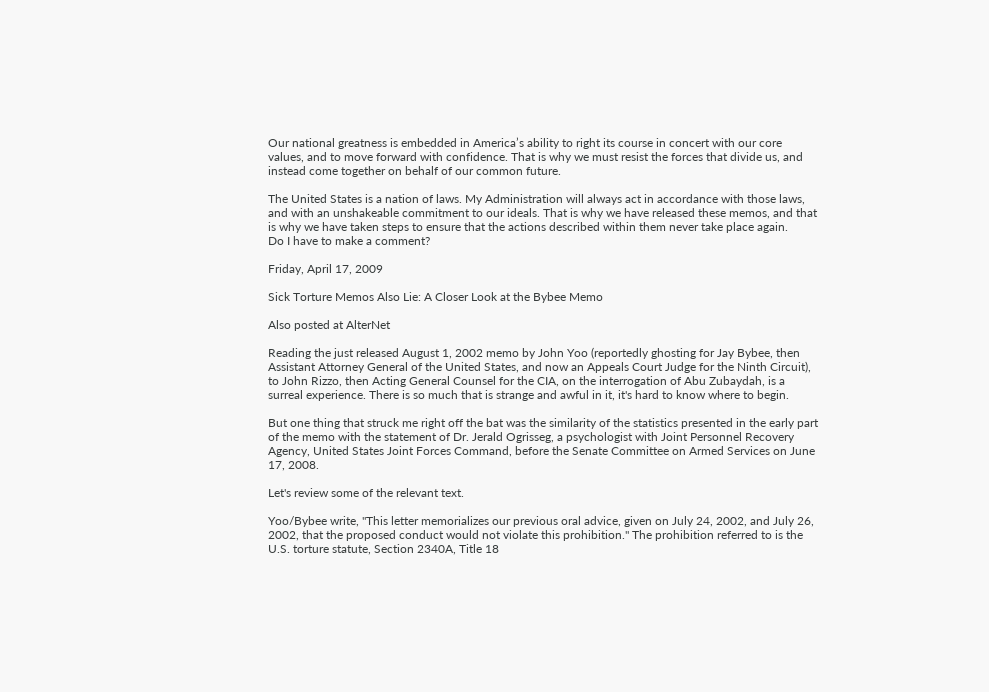Our national greatness is embedded in America’s ability to right its course in concert with our core values, and to move forward with confidence. That is why we must resist the forces that divide us, and instead come together on behalf of our common future.

The United States is a nation of laws. My Administration will always act in accordance with those laws, and with an unshakeable commitment to our ideals. That is why we have released these memos, and that is why we have taken steps to ensure that the actions described within them never take place again.
Do I have to make a comment?

Friday, April 17, 2009

Sick Torture Memos Also Lie: A Closer Look at the Bybee Memo

Also posted at AlterNet

Reading the just released August 1, 2002 memo by John Yoo (reportedly ghosting for Jay Bybee, then Assistant Attorney General of the United States, and now an Appeals Court Judge for the Ninth Circuit), to John Rizzo, then Acting General Counsel for the CIA, on the interrogation of Abu Zubaydah, is a surreal experience. There is so much that is strange and awful in it, it's hard to know where to begin.

But one thing that struck me right off the bat was the similarity of the statistics presented in the early part of the memo with the statement of Dr. Jerald Ogrisseg, a psychologist with Joint Personnel Recovery Agency, United States Joint Forces Command, before the Senate Committee on Armed Services on June 17, 2008.

Let's review some of the relevant text.

Yoo/Bybee write, "This letter memorializes our previous oral advice, given on July 24, 2002, and July 26, 2002, that the proposed conduct would not violate this prohibition." The prohibition referred to is the U.S. torture statute, Section 2340A, Title 18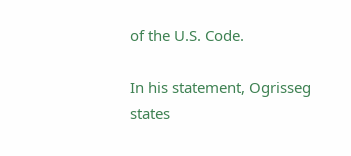of the U.S. Code.

In his statement, Ogrisseg states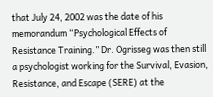that July 24, 2002 was the date of his memorandum “Psychological Effects of Resistance Training.” Dr. Ogrisseg was then still a psychologist working for the Survival, Evasion, Resistance, and Escape (SERE) at the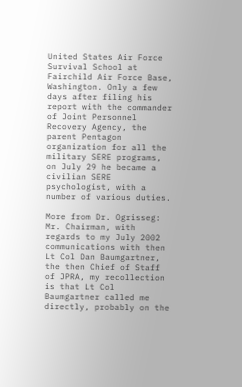United States Air Force Survival School at Fairchild Air Force Base, Washington. Only a few days after filing his report with the commander of Joint Personnel Recovery Agency, the parent Pentagon organization for all the military SERE programs, on July 29 he became a civilian SERE psychologist, with a number of various duties.

More from Dr. Ogrisseg:
Mr. Chairman, with regards to my July 2002 communications with then Lt Col Dan Baumgartner, the then Chief of Staff of JPRA, my recollection is that Lt Col Baumgartner called me directly, probably on the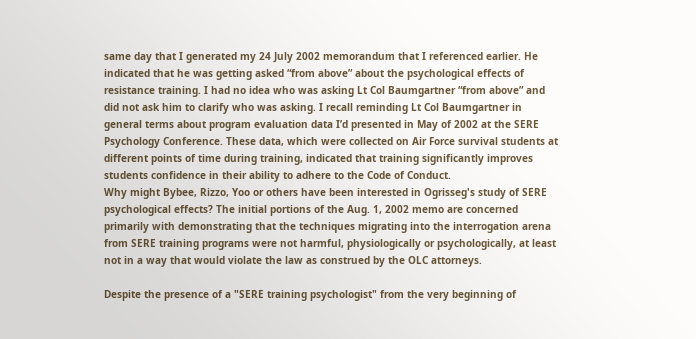same day that I generated my 24 July 2002 memorandum that I referenced earlier. He indicated that he was getting asked “from above” about the psychological effects of resistance training. I had no idea who was asking Lt Col Baumgartner “from above” and did not ask him to clarify who was asking. I recall reminding Lt Col Baumgartner in general terms about program evaluation data I’d presented in May of 2002 at the SERE Psychology Conference. These data, which were collected on Air Force survival students at different points of time during training, indicated that training significantly improves students confidence in their ability to adhere to the Code of Conduct.
Why might Bybee, Rizzo, Yoo or others have been interested in Ogrisseg's study of SERE psychological effects? The initial portions of the Aug. 1, 2002 memo are concerned primarily with demonstrating that the techniques migrating into the interrogation arena from SERE training programs were not harmful, physiologically or psychologically, at least not in a way that would violate the law as construed by the OLC attorneys.

Despite the presence of a "SERE training psychologist" from the very beginning of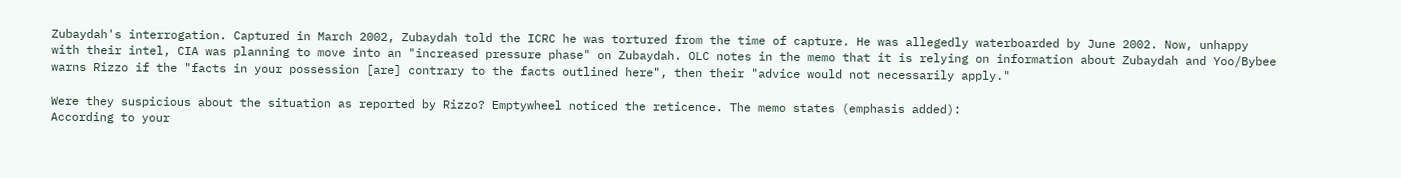Zubaydah's interrogation. Captured in March 2002, Zubaydah told the ICRC he was tortured from the time of capture. He was allegedly waterboarded by June 2002. Now, unhappy with their intel, CIA was planning to move into an "increased pressure phase" on Zubaydah. OLC notes in the memo that it is relying on information about Zubaydah and Yoo/Bybee warns Rizzo if the "facts in your possession [are] contrary to the facts outlined here", then their "advice would not necessarily apply."

Were they suspicious about the situation as reported by Rizzo? Emptywheel noticed the reticence. The memo states (emphasis added):
According to your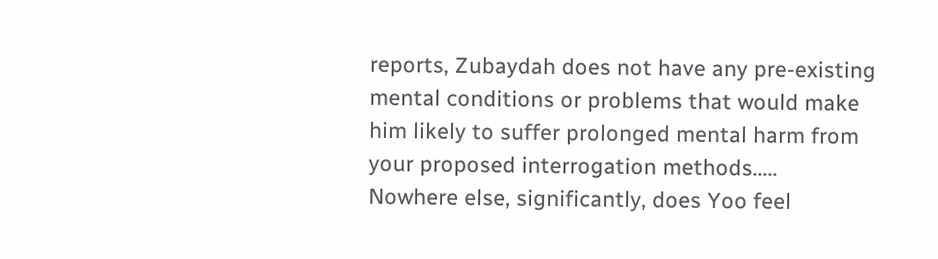reports, Zubaydah does not have any pre-existing mental conditions or problems that would make him likely to suffer prolonged mental harm from your proposed interrogation methods.....
Nowhere else, significantly, does Yoo feel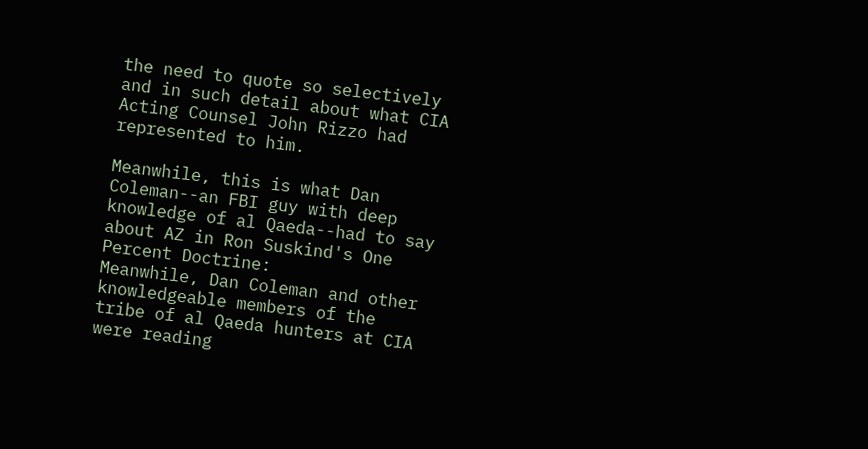the need to quote so selectively and in such detail about what CIA Acting Counsel John Rizzo had represented to him.

Meanwhile, this is what Dan Coleman--an FBI guy with deep knowledge of al Qaeda--had to say about AZ in Ron Suskind's One Percent Doctrine:
Meanwhile, Dan Coleman and other knowledgeable members of the tribe of al Qaeda hunters at CIA were reading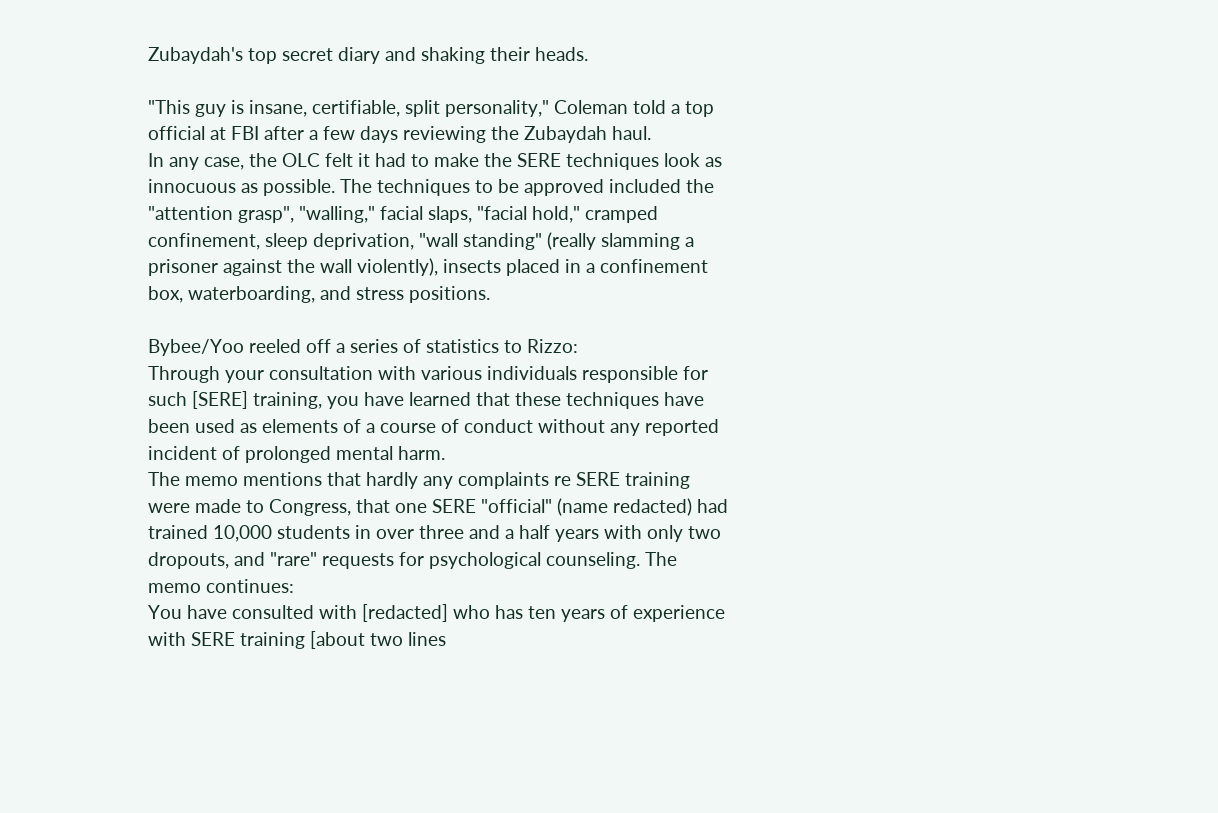Zubaydah's top secret diary and shaking their heads.

"This guy is insane, certifiable, split personality," Coleman told a top official at FBI after a few days reviewing the Zubaydah haul.
In any case, the OLC felt it had to make the SERE techniques look as innocuous as possible. The techniques to be approved included the "attention grasp", "walling," facial slaps, "facial hold," cramped confinement, sleep deprivation, "wall standing" (really slamming a prisoner against the wall violently), insects placed in a confinement box, waterboarding, and stress positions.

Bybee/Yoo reeled off a series of statistics to Rizzo:
Through your consultation with various individuals responsible for such [SERE] training, you have learned that these techniques have been used as elements of a course of conduct without any reported incident of prolonged mental harm.
The memo mentions that hardly any complaints re SERE training were made to Congress, that one SERE "official" (name redacted) had trained 10,000 students in over three and a half years with only two dropouts, and "rare" requests for psychological counseling. The memo continues:
You have consulted with [redacted] who has ten years of experience with SERE training [about two lines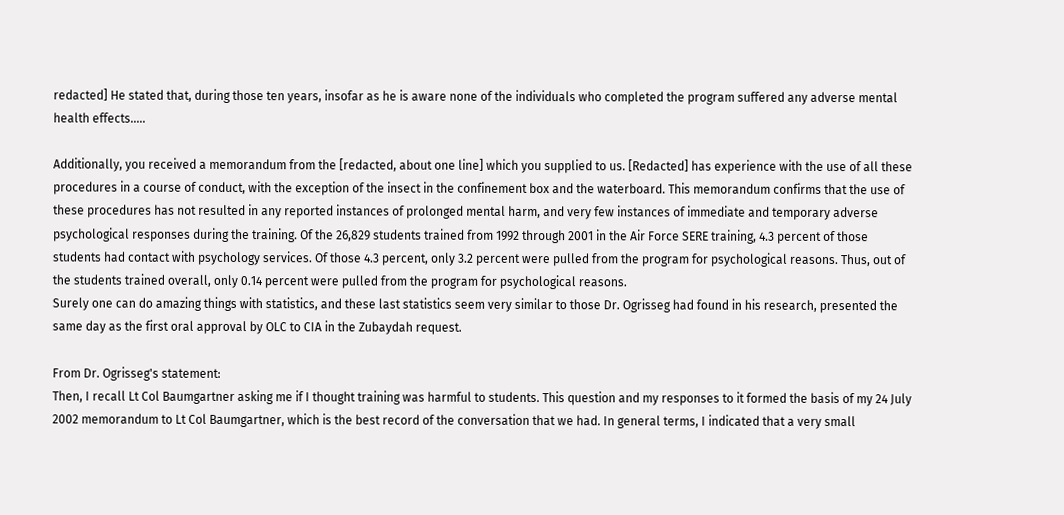redacted] He stated that, during those ten years, insofar as he is aware none of the individuals who completed the program suffered any adverse mental health effects.....

Additionally, you received a memorandum from the [redacted, about one line] which you supplied to us. [Redacted] has experience with the use of all these procedures in a course of conduct, with the exception of the insect in the confinement box and the waterboard. This memorandum confirms that the use of these procedures has not resulted in any reported instances of prolonged mental harm, and very few instances of immediate and temporary adverse psychological responses during the training. Of the 26,829 students trained from 1992 through 2001 in the Air Force SERE training, 4.3 percent of those students had contact with psychology services. Of those 4.3 percent, only 3.2 percent were pulled from the program for psychological reasons. Thus, out of the students trained overall, only 0.14 percent were pulled from the program for psychological reasons.
Surely one can do amazing things with statistics, and these last statistics seem very similar to those Dr. Ogrisseg had found in his research, presented the same day as the first oral approval by OLC to CIA in the Zubaydah request.

From Dr. Ogrisseg's statement:
Then, I recall Lt Col Baumgartner asking me if I thought training was harmful to students. This question and my responses to it formed the basis of my 24 July 2002 memorandum to Lt Col Baumgartner, which is the best record of the conversation that we had. In general terms, I indicated that a very small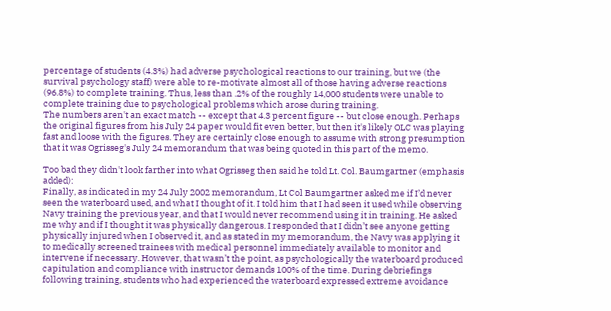percentage of students (4.3%) had adverse psychological reactions to our training, but we (the survival psychology staff) were able to re-motivate almost all of those having adverse reactions (96.8%) to complete training. Thus, less than .2% of the roughly 14,000 students were unable to complete training due to psychological problems which arose during training.
The numbers aren't an exact match -- except that 4.3 percent figure -- but close enough. Perhaps the original figures from his July 24 paper would fit even better, but then it's likely OLC was playing fast and loose with the figures. They are certainly close enough to assume with strong presumption that it was Ogrisseg's July 24 memorandum that was being quoted in this part of the memo.

Too bad they didn't look farther into what Ogrisseg then said he told Lt. Col. Baumgartner (emphasis added):
Finally, as indicated in my 24 July 2002 memorandum, Lt Col Baumgartner asked me if I’d never seen the waterboard used, and what I thought of it. I told him that I had seen it used while observing Navy training the previous year, and that I would never recommend using it in training. He asked me why and if I thought it was physically dangerous. I responded that I didn’t see anyone getting physically injured when I observed it, and as stated in my memorandum, the Navy was applying it to medically screened trainees with medical personnel immediately available to monitor and intervene if necessary. However, that wasn’t the point, as psychologically the waterboard produced capitulation and compliance with instructor demands 100% of the time. During debriefings following training, students who had experienced the waterboard expressed extreme avoidance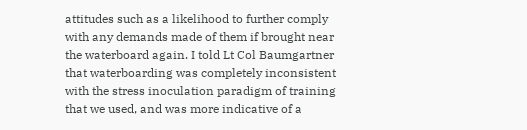attitudes such as a likelihood to further comply with any demands made of them if brought near the waterboard again. I told Lt Col Baumgartner that waterboarding was completely inconsistent with the stress inoculation paradigm of training that we used, and was more indicative of a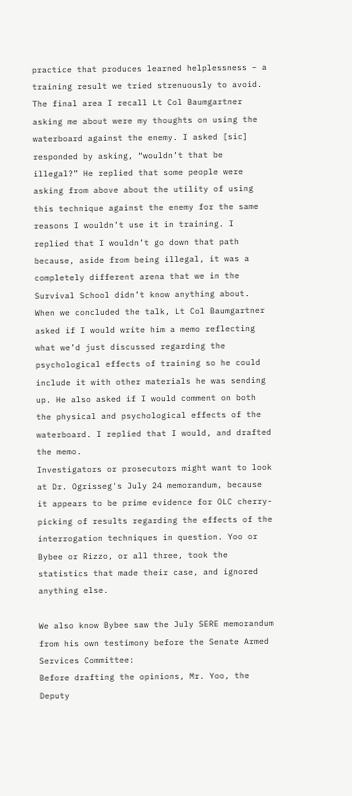practice that produces learned helplessness – a training result we tried strenuously to avoid. The final area I recall Lt Col Baumgartner asking me about were my thoughts on using the waterboard against the enemy. I asked [sic] responded by asking, “wouldn’t that be illegal?” He replied that some people were asking from above about the utility of using this technique against the enemy for the same reasons I wouldn’t use it in training. I replied that I wouldn’t go down that path because, aside from being illegal, it was a completely different arena that we in the Survival School didn’t know anything about. When we concluded the talk, Lt Col Baumgartner asked if I would write him a memo reflecting what we’d just discussed regarding the psychological effects of training so he could include it with other materials he was sending up. He also asked if I would comment on both the physical and psychological effects of the waterboard. I replied that I would, and drafted the memo.
Investigators or prosecutors might want to look at Dr. Ogrisseg's July 24 memorandum, because it appears to be prime evidence for OLC cherry-picking of results regarding the effects of the interrogation techniques in question. Yoo or Bybee or Rizzo, or all three, took the statistics that made their case, and ignored anything else.

We also know Bybee saw the July SERE memorandum from his own testimony before the Senate Armed Services Committee:
Before drafting the opinions, Mr. Yoo, the Deputy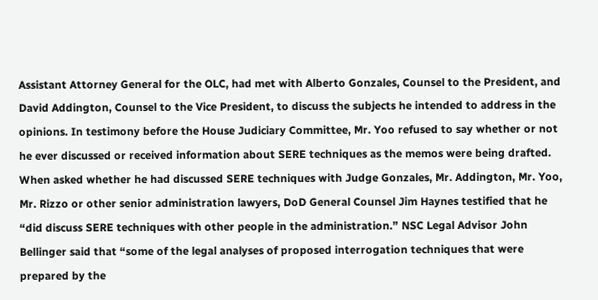Assistant Attorney General for the OLC, had met with Alberto Gonzales, Counsel to the President, and David Addington, Counsel to the Vice President, to discuss the subjects he intended to address in the opinions. In testimony before the House Judiciary Committee, Mr. Yoo refused to say whether or not he ever discussed or received information about SERE techniques as the memos were being drafted. When asked whether he had discussed SERE techniques with Judge Gonzales, Mr. Addington, Mr. Yoo, Mr. Rizzo or other senior administration lawyers, DoD General Counsel Jim Haynes testified that he “did discuss SERE techniques with other people in the administration.” NSC Legal Advisor John Bellinger said that “some of the legal analyses of proposed interrogation techniques that were prepared by the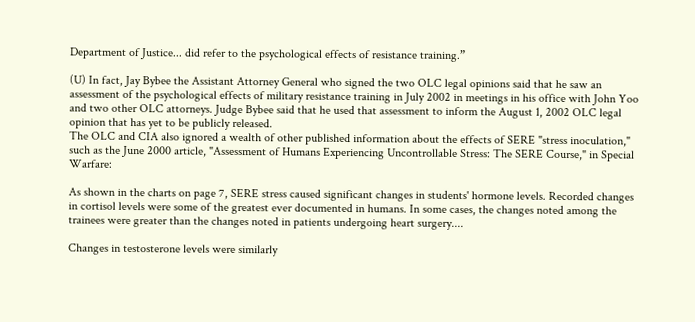Department of Justice... did refer to the psychological effects of resistance training.”

(U) In fact, Jay Bybee the Assistant Attorney General who signed the two OLC legal opinions said that he saw an assessment of the psychological effects of military resistance training in July 2002 in meetings in his office with John Yoo and two other OLC attorneys. Judge Bybee said that he used that assessment to inform the August 1, 2002 OLC legal opinion that has yet to be publicly released.
The OLC and CIA also ignored a wealth of other published information about the effects of SERE "stress inoculation," such as the June 2000 article, "Assessment of Humans Experiencing Uncontrollable Stress: The SERE Course," in Special Warfare:

As shown in the charts on page 7, SERE stress caused significant changes in students' hormone levels. Recorded changes in cortisol levels were some of the greatest ever documented in humans. In some cases, the changes noted among the trainees were greater than the changes noted in patients undergoing heart surgery....

Changes in testosterone levels were similarly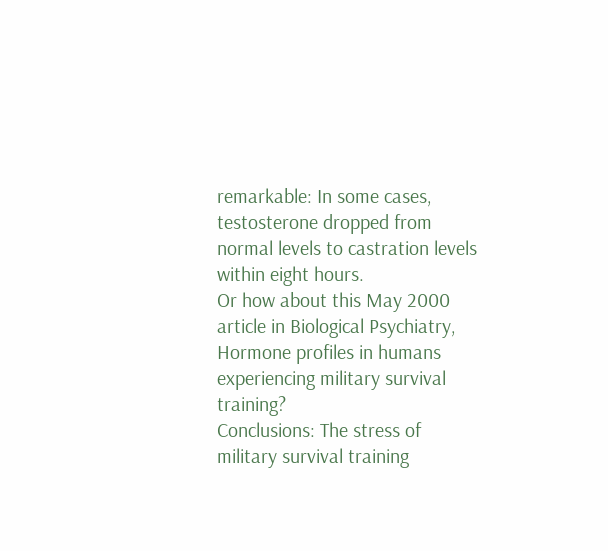remarkable: In some cases, testosterone dropped from normal levels to castration levels within eight hours.
Or how about this May 2000 article in Biological Psychiatry, Hormone profiles in humans experiencing military survival training?
Conclusions: The stress of military survival training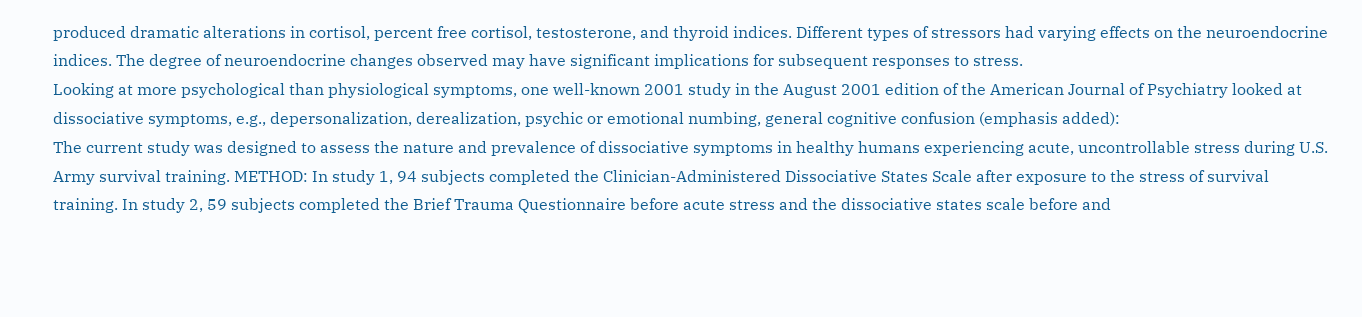produced dramatic alterations in cortisol, percent free cortisol, testosterone, and thyroid indices. Different types of stressors had varying effects on the neuroendocrine indices. The degree of neuroendocrine changes observed may have significant implications for subsequent responses to stress.
Looking at more psychological than physiological symptoms, one well-known 2001 study in the August 2001 edition of the American Journal of Psychiatry looked at dissociative symptoms, e.g., depersonalization, derealization, psychic or emotional numbing, general cognitive confusion (emphasis added):
The current study was designed to assess the nature and prevalence of dissociative symptoms in healthy humans experiencing acute, uncontrollable stress during U.S. Army survival training. METHOD: In study 1, 94 subjects completed the Clinician-Administered Dissociative States Scale after exposure to the stress of survival training. In study 2, 59 subjects completed the Brief Trauma Questionnaire before acute stress and the dissociative states scale before and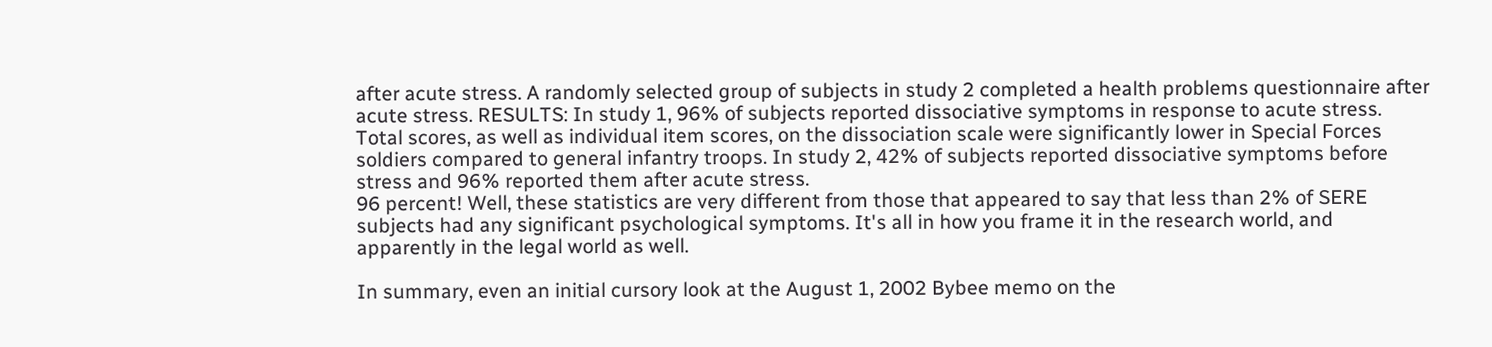after acute stress. A randomly selected group of subjects in study 2 completed a health problems questionnaire after acute stress. RESULTS: In study 1, 96% of subjects reported dissociative symptoms in response to acute stress. Total scores, as well as individual item scores, on the dissociation scale were significantly lower in Special Forces soldiers compared to general infantry troops. In study 2, 42% of subjects reported dissociative symptoms before stress and 96% reported them after acute stress.
96 percent! Well, these statistics are very different from those that appeared to say that less than 2% of SERE subjects had any significant psychological symptoms. It's all in how you frame it in the research world, and apparently in the legal world as well.

In summary, even an initial cursory look at the August 1, 2002 Bybee memo on the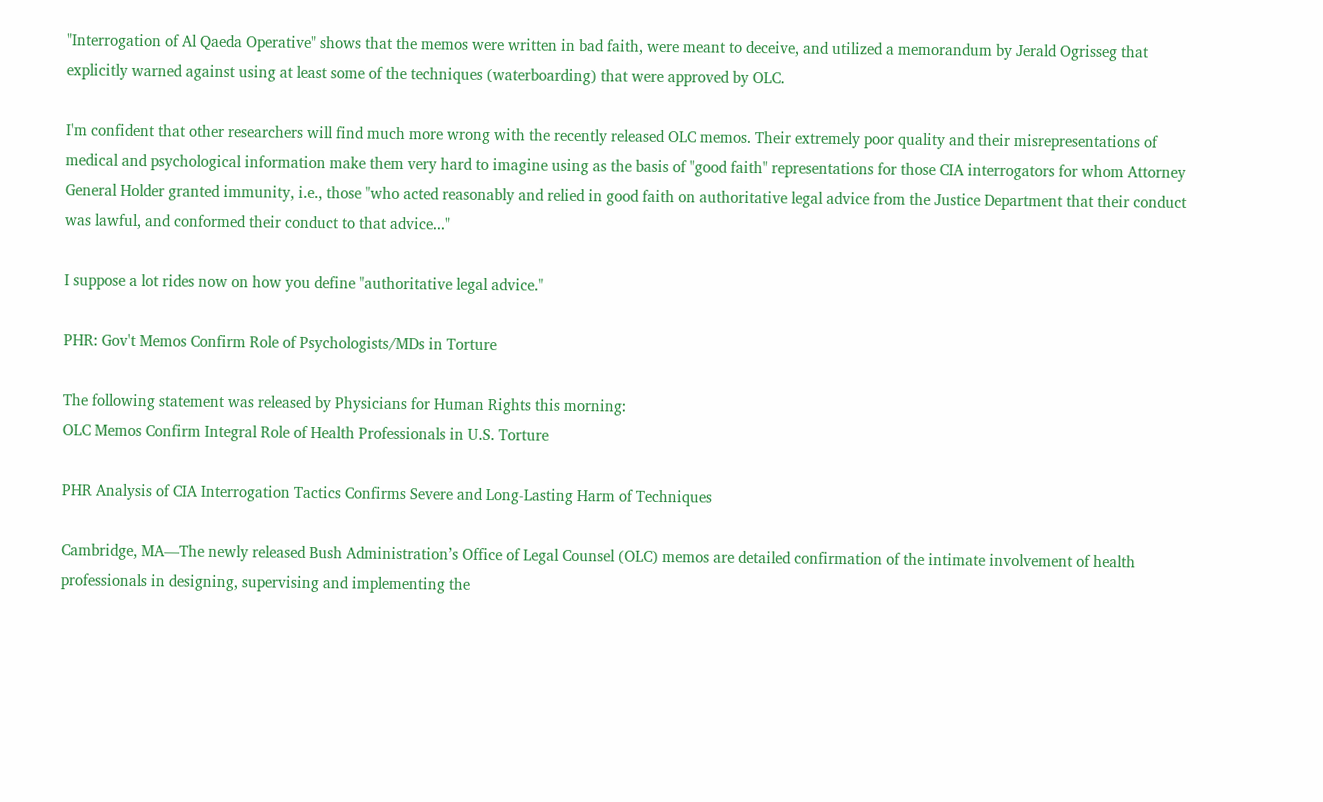"Interrogation of Al Qaeda Operative" shows that the memos were written in bad faith, were meant to deceive, and utilized a memorandum by Jerald Ogrisseg that explicitly warned against using at least some of the techniques (waterboarding) that were approved by OLC.

I'm confident that other researchers will find much more wrong with the recently released OLC memos. Their extremely poor quality and their misrepresentations of medical and psychological information make them very hard to imagine using as the basis of "good faith" representations for those CIA interrogators for whom Attorney General Holder granted immunity, i.e., those "who acted reasonably and relied in good faith on authoritative legal advice from the Justice Department that their conduct was lawful, and conformed their conduct to that advice..."

I suppose a lot rides now on how you define "authoritative legal advice."

PHR: Gov't Memos Confirm Role of Psychologists/MDs in Torture

The following statement was released by Physicians for Human Rights this morning:
OLC Memos Confirm Integral Role of Health Professionals in U.S. Torture

PHR Analysis of CIA Interrogation Tactics Confirms Severe and Long-Lasting Harm of Techniques

Cambridge, MA—The newly released Bush Administration’s Office of Legal Counsel (OLC) memos are detailed confirmation of the intimate involvement of health professionals in designing, supervising and implementing the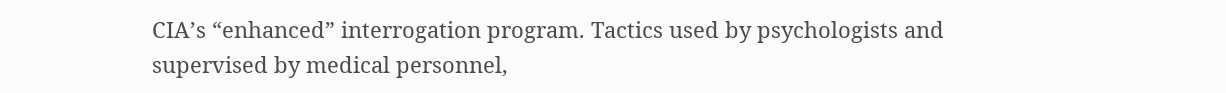CIA’s “enhanced” interrogation program. Tactics used by psychologists and supervised by medical personnel,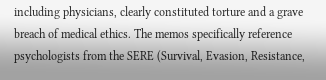including physicians, clearly constituted torture and a grave breach of medical ethics. The memos specifically reference psychologists from the SERE (Survival, Evasion, Resistance,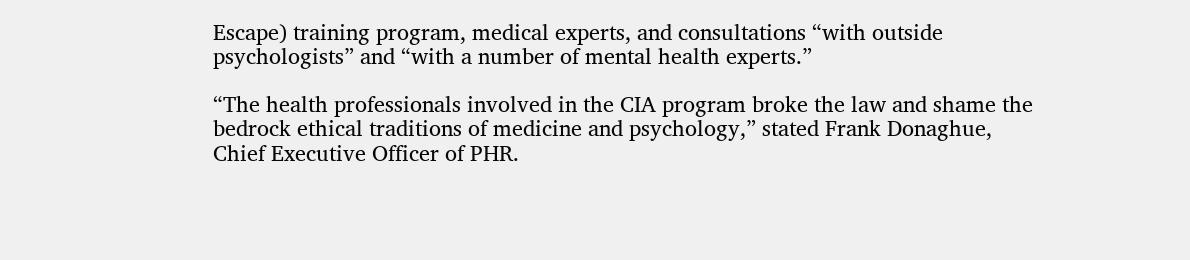Escape) training program, medical experts, and consultations “with outside psychologists” and “with a number of mental health experts.”

“The health professionals involved in the CIA program broke the law and shame the bedrock ethical traditions of medicine and psychology,” stated Frank Donaghue, Chief Executive Officer of PHR.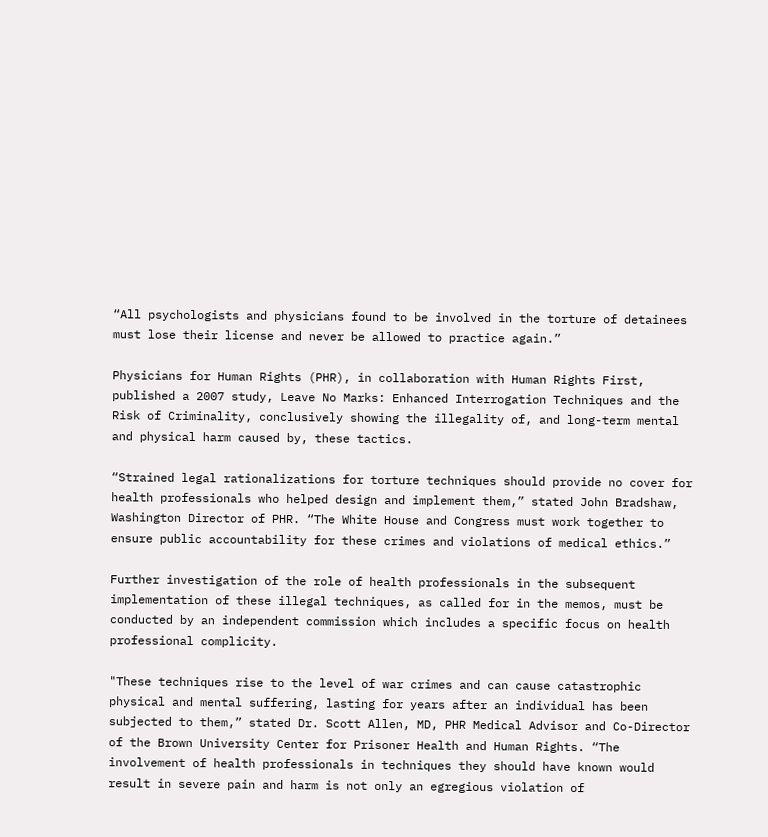“All psychologists and physicians found to be involved in the torture of detainees must lose their license and never be allowed to practice again.”

Physicians for Human Rights (PHR), in collaboration with Human Rights First, published a 2007 study, Leave No Marks: Enhanced Interrogation Techniques and the Risk of Criminality, conclusively showing the illegality of, and long-term mental and physical harm caused by, these tactics.

“Strained legal rationalizations for torture techniques should provide no cover for health professionals who helped design and implement them,” stated John Bradshaw, Washington Director of PHR. “The White House and Congress must work together to ensure public accountability for these crimes and violations of medical ethics.”

Further investigation of the role of health professionals in the subsequent implementation of these illegal techniques, as called for in the memos, must be conducted by an independent commission which includes a specific focus on health professional complicity.

"These techniques rise to the level of war crimes and can cause catastrophic physical and mental suffering, lasting for years after an individual has been subjected to them,” stated Dr. Scott Allen, MD, PHR Medical Advisor and Co-Director of the Brown University Center for Prisoner Health and Human Rights. “The involvement of health professionals in techniques they should have known would result in severe pain and harm is not only an egregious violation of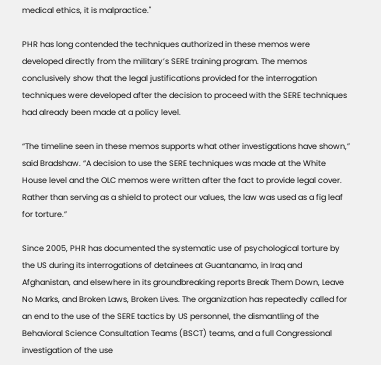medical ethics, it is malpractice."

PHR has long contended the techniques authorized in these memos were developed directly from the military’s SERE training program. The memos conclusively show that the legal justifications provided for the interrogation techniques were developed after the decision to proceed with the SERE techniques had already been made at a policy level.

“The timeline seen in these memos supports what other investigations have shown,” said Bradshaw. “A decision to use the SERE techniques was made at the White House level and the OLC memos were written after the fact to provide legal cover. Rather than serving as a shield to protect our values, the law was used as a fig leaf for torture.”

Since 2005, PHR has documented the systematic use of psychological torture by the US during its interrogations of detainees at Guantanamo, in Iraq and Afghanistan, and elsewhere in its groundbreaking reports Break Them Down, Leave No Marks, and Broken Laws, Broken Lives. The organization has repeatedly called for an end to the use of the SERE tactics by US personnel, the dismantling of the Behavioral Science Consultation Teams (BSCT) teams, and a full Congressional investigation of the use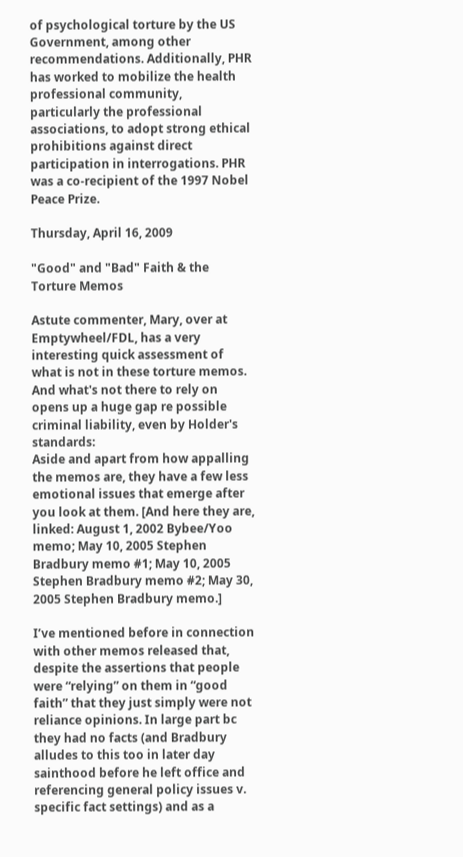of psychological torture by the US Government, among other recommendations. Additionally, PHR has worked to mobilize the health professional community, particularly the professional associations, to adopt strong ethical prohibitions against direct participation in interrogations. PHR was a co-recipient of the 1997 Nobel Peace Prize.

Thursday, April 16, 2009

"Good" and "Bad" Faith & the Torture Memos

Astute commenter, Mary, over at Emptywheel/FDL, has a very interesting quick assessment of what is not in these torture memos. And what's not there to rely on opens up a huge gap re possible criminal liability, even by Holder's standards:
Aside and apart from how appalling the memos are, they have a few less emotional issues that emerge after you look at them. [And here they are, linked: August 1, 2002 Bybee/Yoo memo; May 10, 2005 Stephen Bradbury memo #1; May 10, 2005 Stephen Bradbury memo #2; May 30, 2005 Stephen Bradbury memo.]

I’ve mentioned before in connection with other memos released that, despite the assertions that people were “relying” on them in “good faith” that they just simply were not reliance opinions. In large part bc they had no facts (and Bradbury alludes to this too in later day sainthood before he left office and referencing general policy issues v. specific fact settings) and as a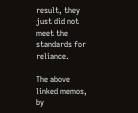result, they just did not meet the standards for reliance.

The above linked memos, by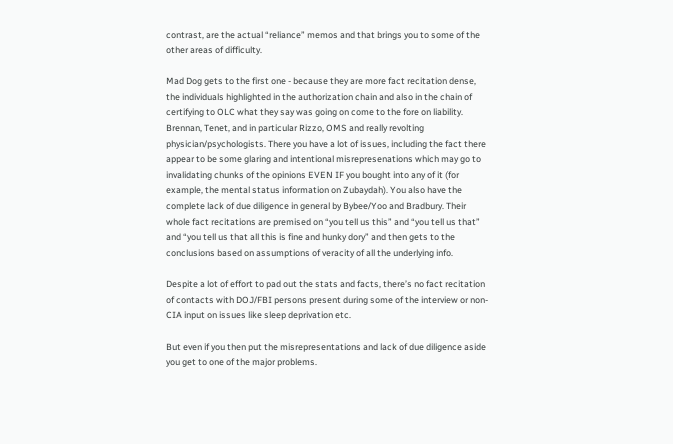contrast, are the actual “reliance” memos and that brings you to some of the other areas of difficulty.

Mad Dog gets to the first one - because they are more fact recitation dense, the individuals highlighted in the authorization chain and also in the chain of certifying to OLC what they say was going on come to the fore on liability. Brennan, Tenet, and in particular Rizzo, OMS and really revolting physician/psychologists. There you have a lot of issues, including the fact there appear to be some glaring and intentional misrepresenations which may go to invalidating chunks of the opinions EVEN IF you bought into any of it (for example, the mental status information on Zubaydah). You also have the complete lack of due diligence in general by Bybee/Yoo and Bradbury. Their whole fact recitations are premised on “you tell us this” and “you tell us that” and “you tell us that all this is fine and hunky dory” and then gets to the conclusions based on assumptions of veracity of all the underlying info.

Despite a lot of effort to pad out the stats and facts, there’s no fact recitation of contacts with DOJ/FBI persons present during some of the interview or non-CIA input on issues like sleep deprivation etc.

But even if you then put the misrepresentations and lack of due diligence aside you get to one of the major problems.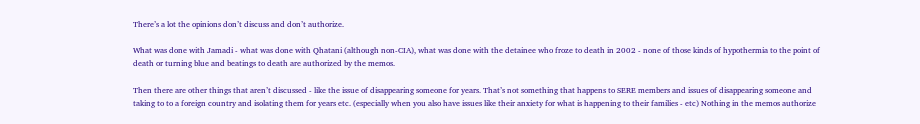There’s a lot the opinions don’t discuss and don’t authorize.

What was done with Jamadi - what was done with Qhatani (although non-CIA), what was done with the detainee who froze to death in 2002 - none of those kinds of hypothermia to the point of death or turning blue and beatings to death are authorized by the memos.

Then there are other things that aren’t discussed - like the issue of disappearing someone for years. That’s not something that happens to SERE members and issues of disappearing someone and taking to to a foreign country and isolating them for years etc. (especially when you also have issues like their anxiety for what is happening to their families - etc) Nothing in the memos authorize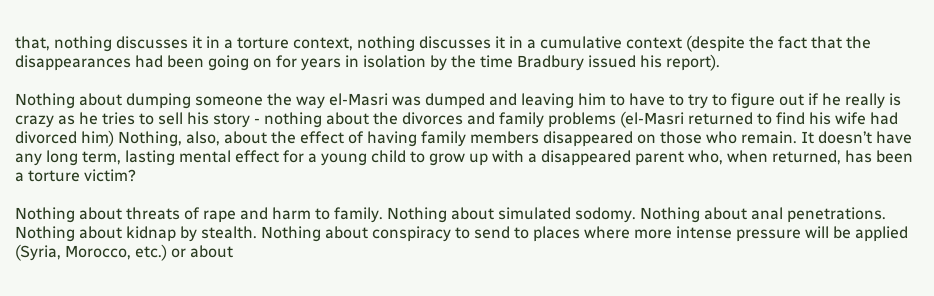that, nothing discusses it in a torture context, nothing discusses it in a cumulative context (despite the fact that the disappearances had been going on for years in isolation by the time Bradbury issued his report).

Nothing about dumping someone the way el-Masri was dumped and leaving him to have to try to figure out if he really is crazy as he tries to sell his story - nothing about the divorces and family problems (el-Masri returned to find his wife had divorced him) Nothing, also, about the effect of having family members disappeared on those who remain. It doesn’t have any long term, lasting mental effect for a young child to grow up with a disappeared parent who, when returned, has been a torture victim?

Nothing about threats of rape and harm to family. Nothing about simulated sodomy. Nothing about anal penetrations. Nothing about kidnap by stealth. Nothing about conspiracy to send to places where more intense pressure will be applied (Syria, Morocco, etc.) or about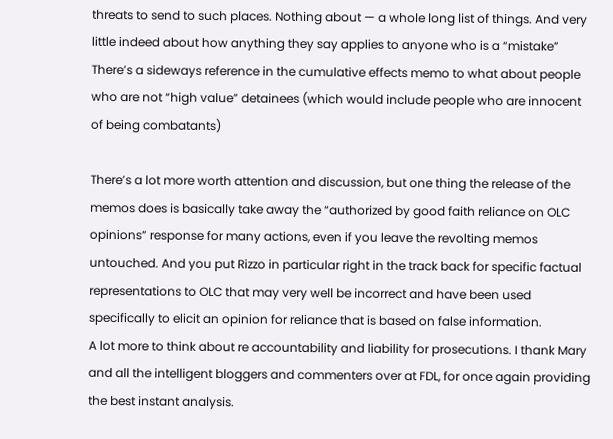threats to send to such places. Nothing about — a whole long list of things. And very little indeed about how anything they say applies to anyone who is a “mistake” There’s a sideways reference in the cumulative effects memo to what about people who are not “high value” detainees (which would include people who are innocent of being combatants)

There’s a lot more worth attention and discussion, but one thing the release of the memos does is basically take away the “authorized by good faith reliance on OLC opinions” response for many actions, even if you leave the revolting memos untouched. And you put Rizzo in particular right in the track back for specific factual representations to OLC that may very well be incorrect and have been used specifically to elicit an opinion for reliance that is based on false information.
A lot more to think about re accountability and liability for prosecutions. I thank Mary and all the intelligent bloggers and commenters over at FDL, for once again providing the best instant analysis.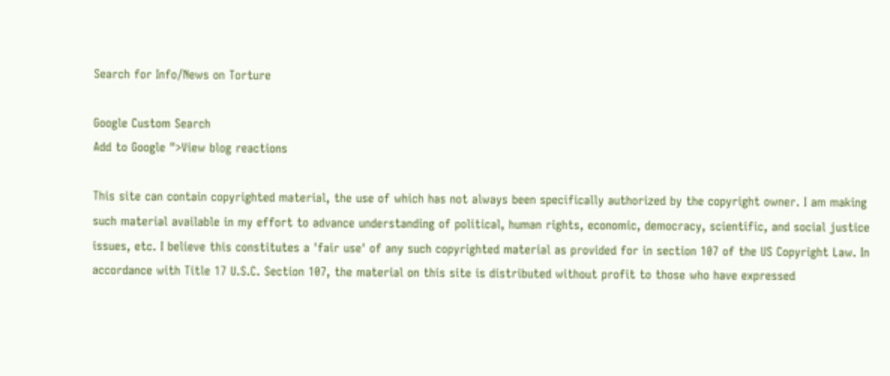Search for Info/News on Torture

Google Custom Search
Add to Google ">View blog reactions

This site can contain copyrighted material, the use of which has not always been specifically authorized by the copyright owner. I am making such material available in my effort to advance understanding of political, human rights, economic, democracy, scientific, and social justice issues, etc. I believe this constitutes a 'fair use' of any such copyrighted material as provided for in section 107 of the US Copyright Law. In accordance with Title 17 U.S.C. Section 107, the material on this site is distributed without profit to those who have expressed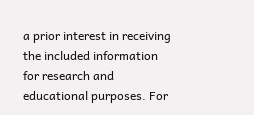a prior interest in receiving the included information for research and educational purposes. For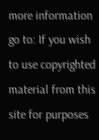more information go to: If you wish to use copyrighted material from this site for purposes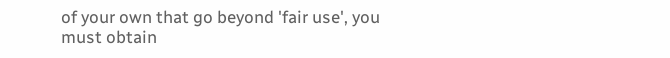of your own that go beyond 'fair use', you must obtain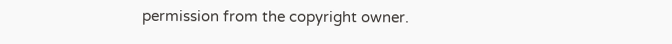permission from the copyright owner.